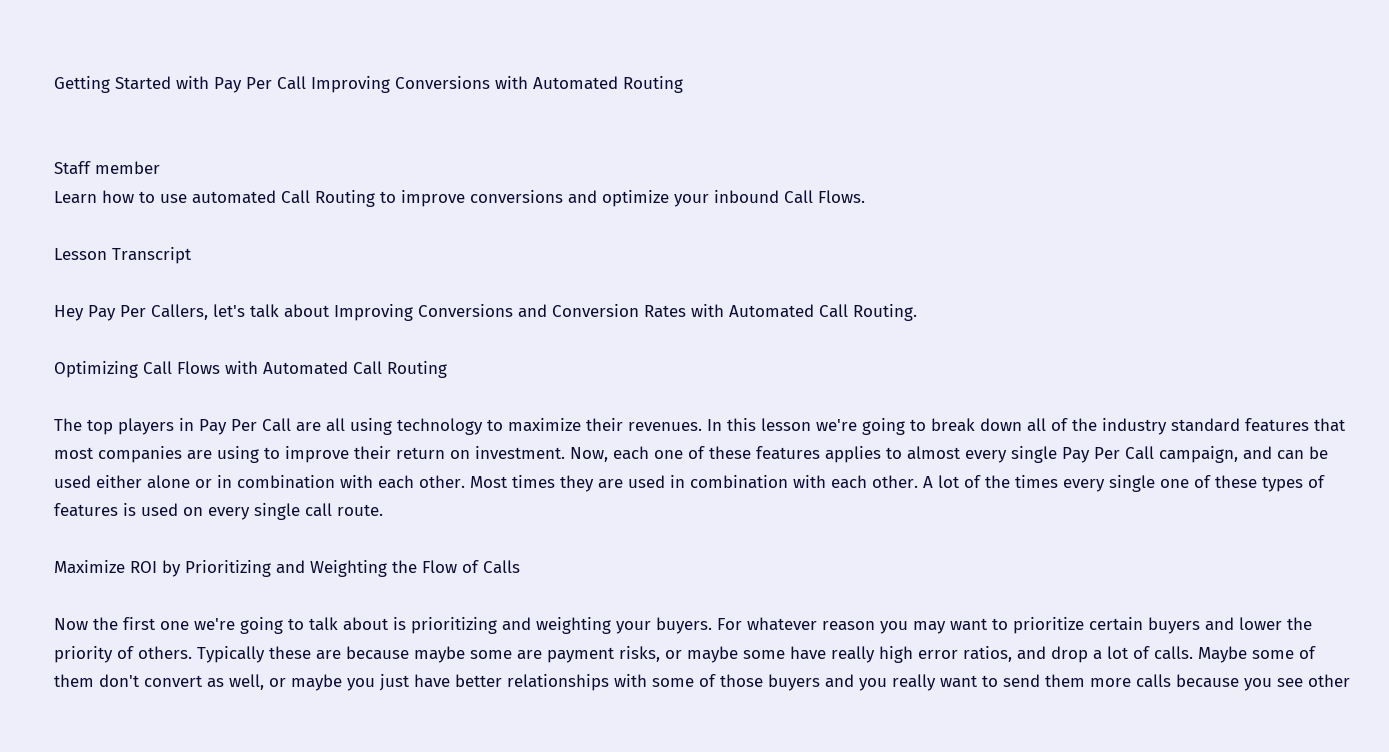Getting Started with Pay Per Call Improving Conversions with Automated Routing


Staff member
Learn how to use automated Call Routing to improve conversions and optimize your inbound Call Flows.

Lesson Transcript

Hey Pay Per Callers, let's talk about Improving Conversions and Conversion Rates with Automated Call Routing.

Optimizing Call Flows with Automated Call Routing

The top players in Pay Per Call are all using technology to maximize their revenues. In this lesson we're going to break down all of the industry standard features that most companies are using to improve their return on investment. Now, each one of these features applies to almost every single Pay Per Call campaign, and can be used either alone or in combination with each other. Most times they are used in combination with each other. A lot of the times every single one of these types of features is used on every single call route.

Maximize ROI by Prioritizing and Weighting the Flow of Calls

Now the first one we're going to talk about is prioritizing and weighting your buyers. For whatever reason you may want to prioritize certain buyers and lower the priority of others. Typically these are because maybe some are payment risks, or maybe some have really high error ratios, and drop a lot of calls. Maybe some of them don't convert as well, or maybe you just have better relationships with some of those buyers and you really want to send them more calls because you see other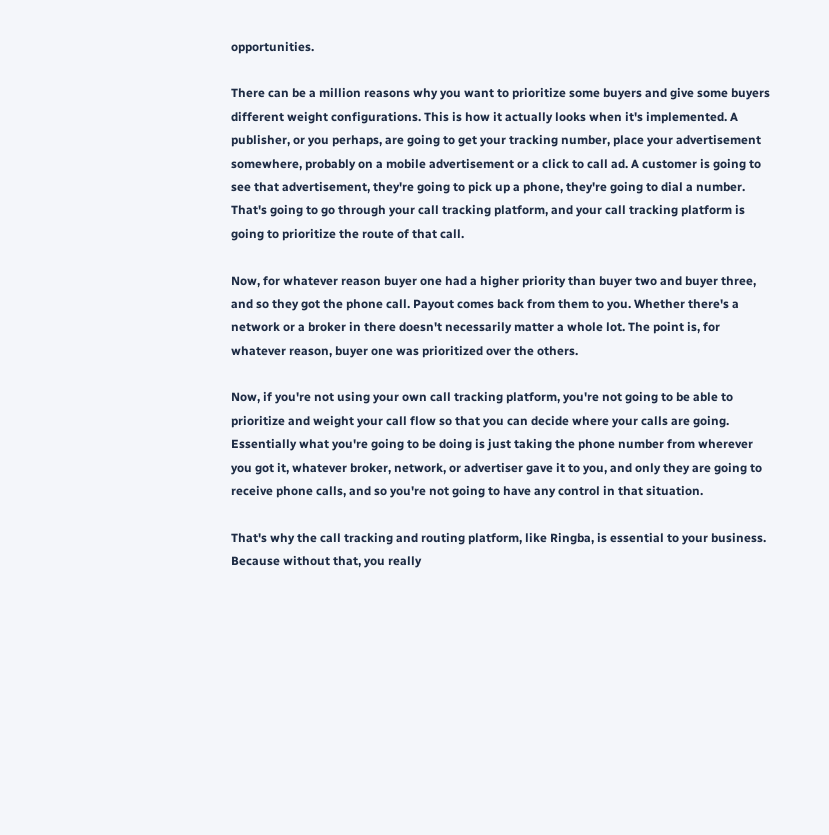opportunities.

There can be a million reasons why you want to prioritize some buyers and give some buyers different weight configurations. This is how it actually looks when it's implemented. A publisher, or you perhaps, are going to get your tracking number, place your advertisement somewhere, probably on a mobile advertisement or a click to call ad. A customer is going to see that advertisement, they're going to pick up a phone, they're going to dial a number. That's going to go through your call tracking platform, and your call tracking platform is going to prioritize the route of that call.

Now, for whatever reason buyer one had a higher priority than buyer two and buyer three, and so they got the phone call. Payout comes back from them to you. Whether there's a network or a broker in there doesn't necessarily matter a whole lot. The point is, for whatever reason, buyer one was prioritized over the others.

Now, if you're not using your own call tracking platform, you're not going to be able to prioritize and weight your call flow so that you can decide where your calls are going. Essentially what you're going to be doing is just taking the phone number from wherever you got it, whatever broker, network, or advertiser gave it to you, and only they are going to receive phone calls, and so you're not going to have any control in that situation.

That's why the call tracking and routing platform, like Ringba, is essential to your business. Because without that, you really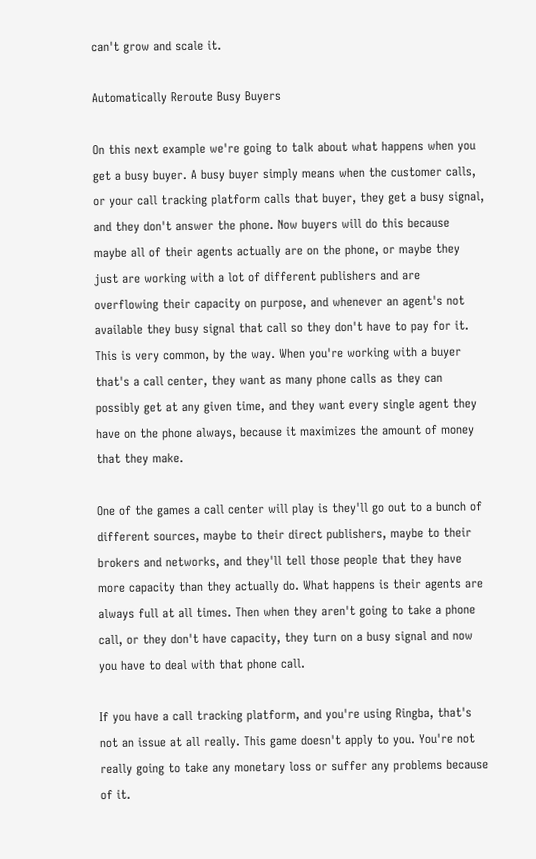can't grow and scale it.

Automatically Reroute Busy Buyers

On this next example we're going to talk about what happens when you get a busy buyer. A busy buyer simply means when the customer calls, or your call tracking platform calls that buyer, they get a busy signal, and they don't answer the phone. Now buyers will do this because maybe all of their agents actually are on the phone, or maybe they just are working with a lot of different publishers and are overflowing their capacity on purpose, and whenever an agent's not available they busy signal that call so they don't have to pay for it. This is very common, by the way. When you're working with a buyer that's a call center, they want as many phone calls as they can possibly get at any given time, and they want every single agent they have on the phone always, because it maximizes the amount of money that they make.

One of the games a call center will play is they'll go out to a bunch of different sources, maybe to their direct publishers, maybe to their brokers and networks, and they'll tell those people that they have more capacity than they actually do. What happens is their agents are always full at all times. Then when they aren't going to take a phone call, or they don't have capacity, they turn on a busy signal and now you have to deal with that phone call.

If you have a call tracking platform, and you're using Ringba, that's not an issue at all really. This game doesn't apply to you. You're not really going to take any monetary loss or suffer any problems because of it.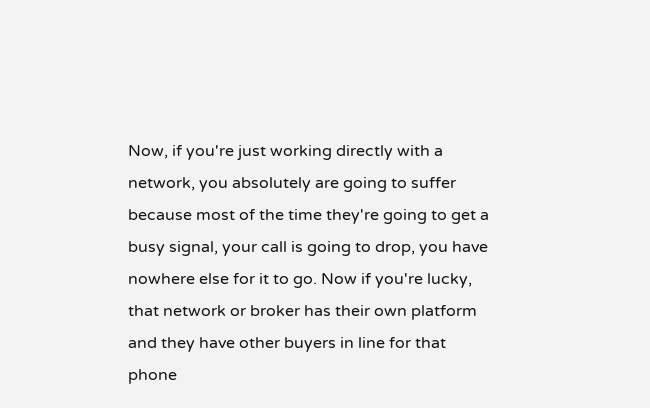Now, if you're just working directly with a network, you absolutely are going to suffer because most of the time they're going to get a busy signal, your call is going to drop, you have nowhere else for it to go. Now if you're lucky, that network or broker has their own platform and they have other buyers in line for that phone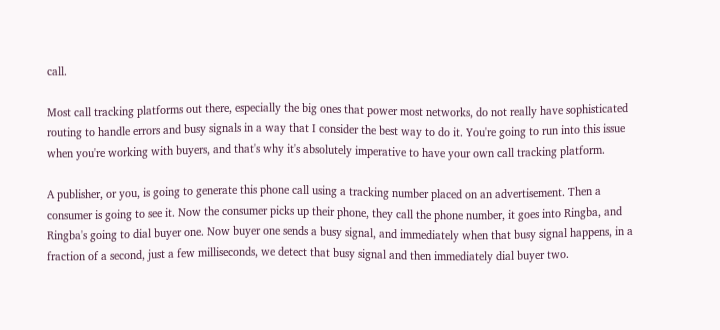call.

Most call tracking platforms out there, especially the big ones that power most networks, do not really have sophisticated routing to handle errors and busy signals in a way that I consider the best way to do it. You're going to run into this issue when you're working with buyers, and that's why it's absolutely imperative to have your own call tracking platform.

A publisher, or you, is going to generate this phone call using a tracking number placed on an advertisement. Then a consumer is going to see it. Now the consumer picks up their phone, they call the phone number, it goes into Ringba, and Ringba's going to dial buyer one. Now buyer one sends a busy signal, and immediately when that busy signal happens, in a fraction of a second, just a few milliseconds, we detect that busy signal and then immediately dial buyer two.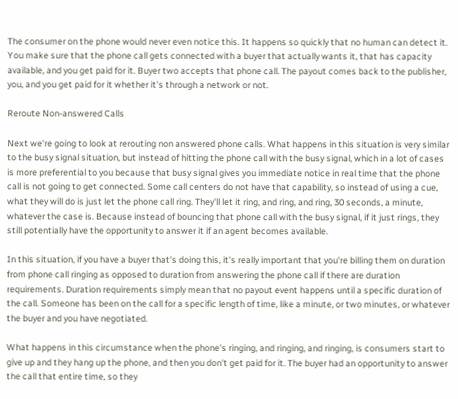The consumer on the phone would never even notice this. It happens so quickly that no human can detect it. You make sure that the phone call gets connected with a buyer that actually wants it, that has capacity available, and you get paid for it. Buyer two accepts that phone call. The payout comes back to the publisher, you, and you get paid for it whether it's through a network or not.

Reroute Non-answered Calls

Next we're going to look at rerouting non answered phone calls. What happens in this situation is very similar to the busy signal situation, but instead of hitting the phone call with the busy signal, which in a lot of cases is more preferential to you because that busy signal gives you immediate notice in real time that the phone call is not going to get connected. Some call centers do not have that capability, so instead of using a cue, what they will do is just let the phone call ring. They'll let it ring, and ring, and ring, 30 seconds, a minute, whatever the case is. Because instead of bouncing that phone call with the busy signal, if it just rings, they still potentially have the opportunity to answer it if an agent becomes available.

In this situation, if you have a buyer that's doing this, it's really important that you're billing them on duration from phone call ringing as opposed to duration from answering the phone call if there are duration requirements. Duration requirements simply mean that no payout event happens until a specific duration of the call. Someone has been on the call for a specific length of time, like a minute, or two minutes, or whatever the buyer and you have negotiated.

What happens in this circumstance when the phone's ringing, and ringing, and ringing, is consumers start to give up and they hang up the phone, and then you don't get paid for it. The buyer had an opportunity to answer the call that entire time, so they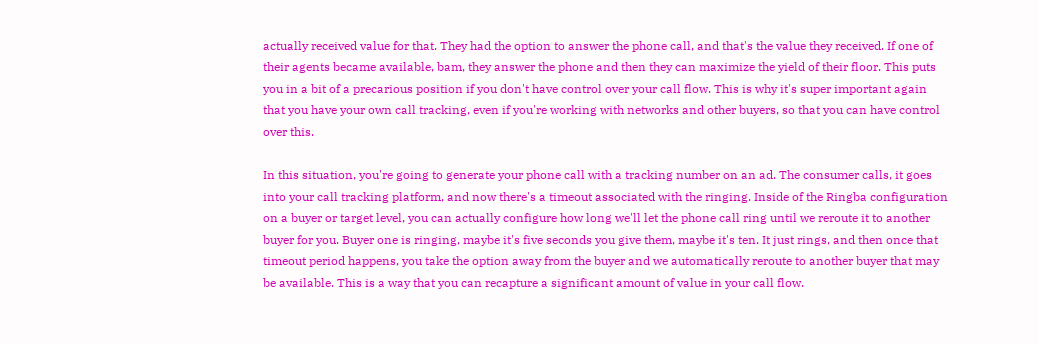actually received value for that. They had the option to answer the phone call, and that's the value they received. If one of their agents became available, bam, they answer the phone and then they can maximize the yield of their floor. This puts you in a bit of a precarious position if you don't have control over your call flow. This is why it's super important again that you have your own call tracking, even if you're working with networks and other buyers, so that you can have control over this.

In this situation, you're going to generate your phone call with a tracking number on an ad. The consumer calls, it goes into your call tracking platform, and now there's a timeout associated with the ringing. Inside of the Ringba configuration on a buyer or target level, you can actually configure how long we'll let the phone call ring until we reroute it to another buyer for you. Buyer one is ringing, maybe it's five seconds you give them, maybe it's ten. It just rings, and then once that timeout period happens, you take the option away from the buyer and we automatically reroute to another buyer that may be available. This is a way that you can recapture a significant amount of value in your call flow.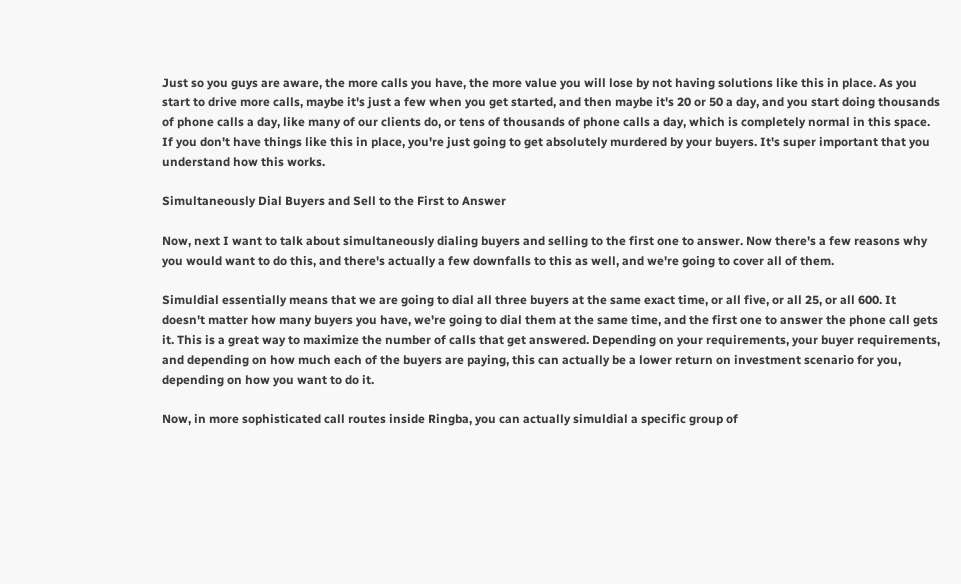Just so you guys are aware, the more calls you have, the more value you will lose by not having solutions like this in place. As you start to drive more calls, maybe it's just a few when you get started, and then maybe it's 20 or 50 a day, and you start doing thousands of phone calls a day, like many of our clients do, or tens of thousands of phone calls a day, which is completely normal in this space. If you don't have things like this in place, you're just going to get absolutely murdered by your buyers. It's super important that you understand how this works.

Simultaneously Dial Buyers and Sell to the First to Answer

Now, next I want to talk about simultaneously dialing buyers and selling to the first one to answer. Now there's a few reasons why you would want to do this, and there's actually a few downfalls to this as well, and we're going to cover all of them.

Simuldial essentially means that we are going to dial all three buyers at the same exact time, or all five, or all 25, or all 600. It doesn't matter how many buyers you have, we're going to dial them at the same time, and the first one to answer the phone call gets it. This is a great way to maximize the number of calls that get answered. Depending on your requirements, your buyer requirements, and depending on how much each of the buyers are paying, this can actually be a lower return on investment scenario for you, depending on how you want to do it.

Now, in more sophisticated call routes inside Ringba, you can actually simuldial a specific group of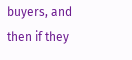buyers, and then if they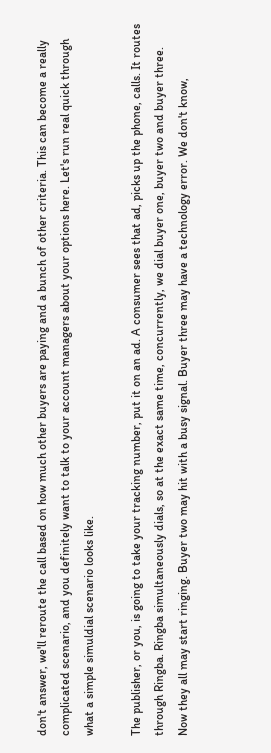don't answer, we'll reroute the call based on how much other buyers are paying and a bunch of other criteria. This can become a really complicated scenario, and you definitely want to talk to your account managers about your options here. Let's run real quick through what a simple simuldial scenario looks like.

The publisher, or you, is going to take your tracking number, put it on an ad. A consumer sees that ad, picks up the phone, calls. It routes through Ringba. Ringba simultaneously dials, so at the exact same time, concurrently, we dial buyer one, buyer two and buyer three. Now they all may start ringing. Buyer two may hit with a busy signal. Buyer three may have a technology error. We don't know,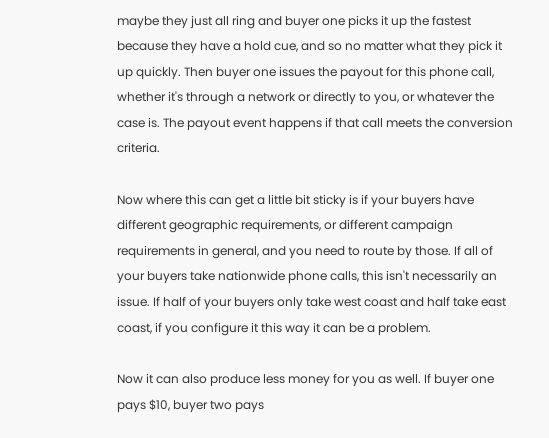maybe they just all ring and buyer one picks it up the fastest because they have a hold cue, and so no matter what they pick it up quickly. Then buyer one issues the payout for this phone call, whether it's through a network or directly to you, or whatever the case is. The payout event happens if that call meets the conversion criteria.

Now where this can get a little bit sticky is if your buyers have different geographic requirements, or different campaign requirements in general, and you need to route by those. If all of your buyers take nationwide phone calls, this isn't necessarily an issue. If half of your buyers only take west coast and half take east coast, if you configure it this way it can be a problem.

Now it can also produce less money for you as well. If buyer one pays $10, buyer two pays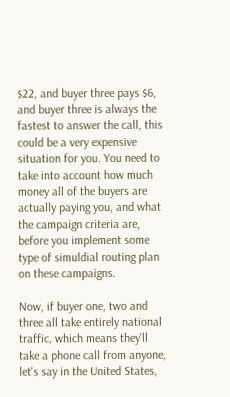$22, and buyer three pays $6, and buyer three is always the fastest to answer the call, this could be a very expensive situation for you. You need to take into account how much money all of the buyers are actually paying you, and what the campaign criteria are, before you implement some type of simuldial routing plan on these campaigns.

Now, if buyer one, two and three all take entirely national traffic, which means they'll take a phone call from anyone, let's say in the United States,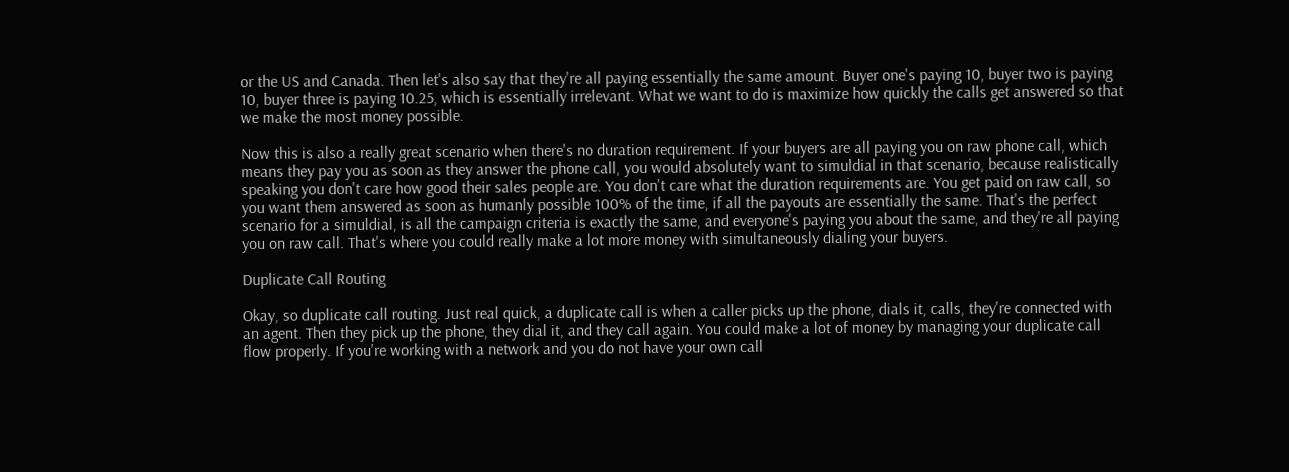or the US and Canada. Then let's also say that they're all paying essentially the same amount. Buyer one's paying 10, buyer two is paying 10, buyer three is paying 10.25, which is essentially irrelevant. What we want to do is maximize how quickly the calls get answered so that we make the most money possible.

Now this is also a really great scenario when there's no duration requirement. If your buyers are all paying you on raw phone call, which means they pay you as soon as they answer the phone call, you would absolutely want to simuldial in that scenario, because realistically speaking you don't care how good their sales people are. You don't care what the duration requirements are. You get paid on raw call, so you want them answered as soon as humanly possible 100% of the time, if all the payouts are essentially the same. That's the perfect scenario for a simuldial, is all the campaign criteria is exactly the same, and everyone's paying you about the same, and they're all paying you on raw call. That's where you could really make a lot more money with simultaneously dialing your buyers.

Duplicate Call Routing

Okay, so duplicate call routing. Just real quick, a duplicate call is when a caller picks up the phone, dials it, calls, they're connected with an agent. Then they pick up the phone, they dial it, and they call again. You could make a lot of money by managing your duplicate call flow properly. If you're working with a network and you do not have your own call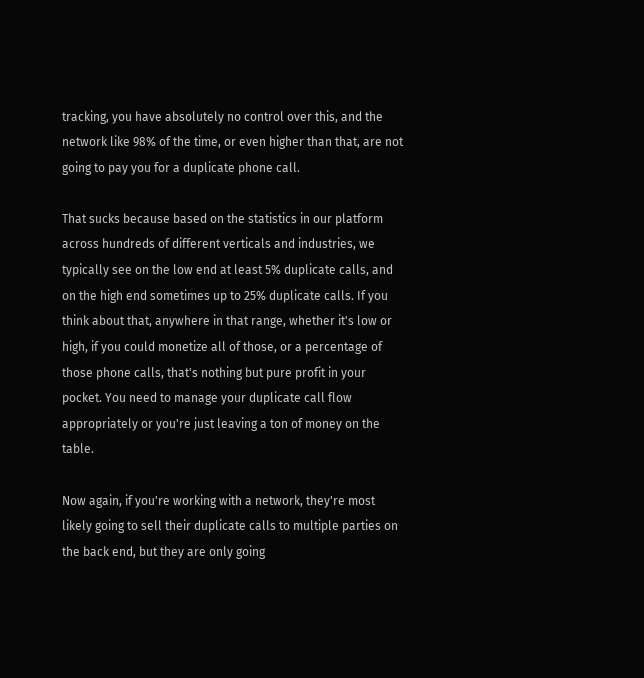tracking, you have absolutely no control over this, and the network like 98% of the time, or even higher than that, are not going to pay you for a duplicate phone call.

That sucks because based on the statistics in our platform across hundreds of different verticals and industries, we typically see on the low end at least 5% duplicate calls, and on the high end sometimes up to 25% duplicate calls. If you think about that, anywhere in that range, whether it's low or high, if you could monetize all of those, or a percentage of those phone calls, that's nothing but pure profit in your pocket. You need to manage your duplicate call flow appropriately or you're just leaving a ton of money on the table.

Now again, if you're working with a network, they're most likely going to sell their duplicate calls to multiple parties on the back end, but they are only going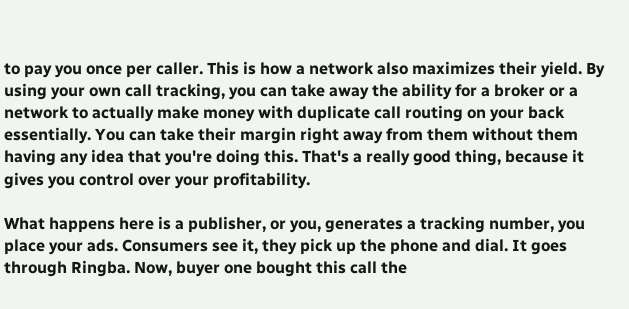to pay you once per caller. This is how a network also maximizes their yield. By using your own call tracking, you can take away the ability for a broker or a network to actually make money with duplicate call routing on your back essentially. You can take their margin right away from them without them having any idea that you're doing this. That's a really good thing, because it gives you control over your profitability.

What happens here is a publisher, or you, generates a tracking number, you place your ads. Consumers see it, they pick up the phone and dial. It goes through Ringba. Now, buyer one bought this call the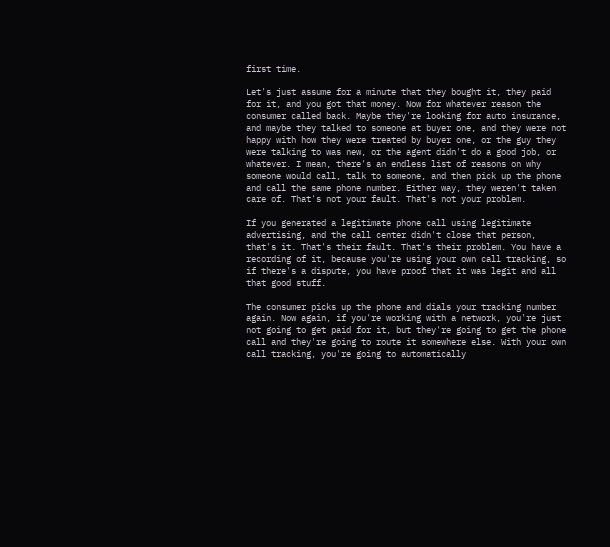first time.

Let's just assume for a minute that they bought it, they paid for it, and you got that money. Now for whatever reason the consumer called back. Maybe they're looking for auto insurance, and maybe they talked to someone at buyer one, and they were not happy with how they were treated by buyer one, or the guy they were talking to was new, or the agent didn't do a good job, or whatever. I mean, there's an endless list of reasons on why someone would call, talk to someone, and then pick up the phone and call the same phone number. Either way, they weren't taken care of. That's not your fault. That's not your problem.

If you generated a legitimate phone call using legitimate advertising, and the call center didn't close that person, that's it. That's their fault. That's their problem. You have a recording of it, because you're using your own call tracking, so if there's a dispute, you have proof that it was legit and all that good stuff.

The consumer picks up the phone and dials your tracking number again. Now again, if you're working with a network, you're just not going to get paid for it, but they're going to get the phone call and they're going to route it somewhere else. With your own call tracking, you're going to automatically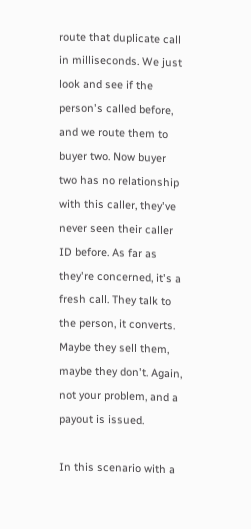route that duplicate call in milliseconds. We just look and see if the person's called before, and we route them to buyer two. Now buyer two has no relationship with this caller, they've never seen their caller ID before. As far as they're concerned, it's a fresh call. They talk to the person, it converts. Maybe they sell them, maybe they don't. Again, not your problem, and a payout is issued.

In this scenario with a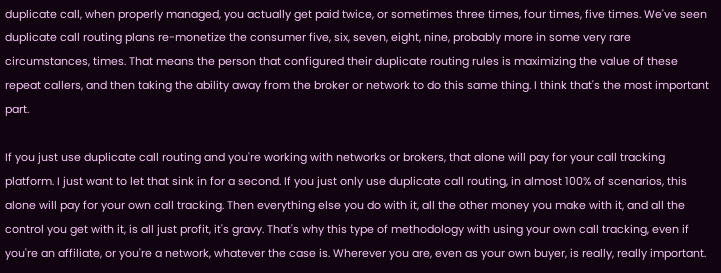duplicate call, when properly managed, you actually get paid twice, or sometimes three times, four times, five times. We've seen duplicate call routing plans re-monetize the consumer five, six, seven, eight, nine, probably more in some very rare circumstances, times. That means the person that configured their duplicate routing rules is maximizing the value of these repeat callers, and then taking the ability away from the broker or network to do this same thing. I think that's the most important part.

If you just use duplicate call routing and you're working with networks or brokers, that alone will pay for your call tracking platform. I just want to let that sink in for a second. If you just only use duplicate call routing, in almost 100% of scenarios, this alone will pay for your own call tracking. Then everything else you do with it, all the other money you make with it, and all the control you get with it, is all just profit, it's gravy. That's why this type of methodology with using your own call tracking, even if you're an affiliate, or you're a network, whatever the case is. Wherever you are, even as your own buyer, is really, really important.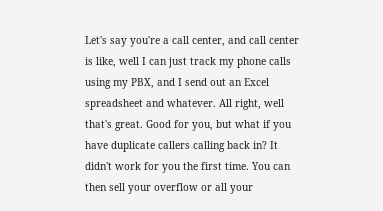Let's say you're a call center, and call center is like, well I can just track my phone calls using my PBX, and I send out an Excel spreadsheet and whatever. All right, well that's great. Good for you, but what if you have duplicate callers calling back in? It didn't work for you the first time. You can then sell your overflow or all your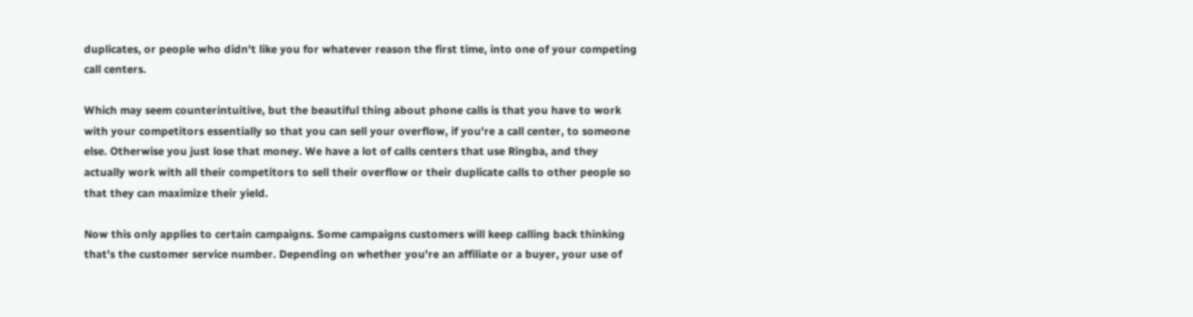duplicates, or people who didn't like you for whatever reason the first time, into one of your competing call centers.

Which may seem counterintuitive, but the beautiful thing about phone calls is that you have to work with your competitors essentially so that you can sell your overflow, if you're a call center, to someone else. Otherwise you just lose that money. We have a lot of calls centers that use Ringba, and they actually work with all their competitors to sell their overflow or their duplicate calls to other people so that they can maximize their yield.

Now this only applies to certain campaigns. Some campaigns customers will keep calling back thinking that's the customer service number. Depending on whether you're an affiliate or a buyer, your use of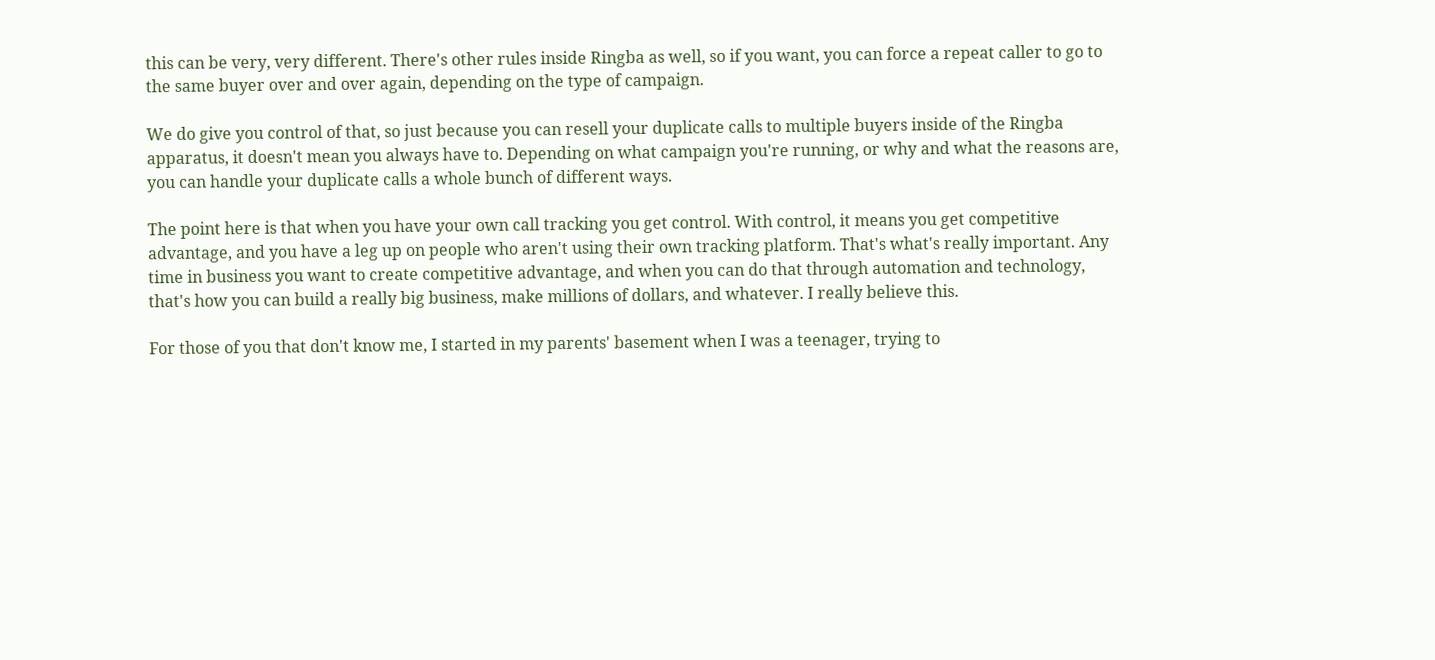this can be very, very different. There's other rules inside Ringba as well, so if you want, you can force a repeat caller to go to the same buyer over and over again, depending on the type of campaign.

We do give you control of that, so just because you can resell your duplicate calls to multiple buyers inside of the Ringba apparatus, it doesn't mean you always have to. Depending on what campaign you're running, or why and what the reasons are, you can handle your duplicate calls a whole bunch of different ways.

The point here is that when you have your own call tracking you get control. With control, it means you get competitive advantage, and you have a leg up on people who aren't using their own tracking platform. That's what's really important. Any time in business you want to create competitive advantage, and when you can do that through automation and technology, that's how you can build a really big business, make millions of dollars, and whatever. I really believe this.

For those of you that don't know me, I started in my parents' basement when I was a teenager, trying to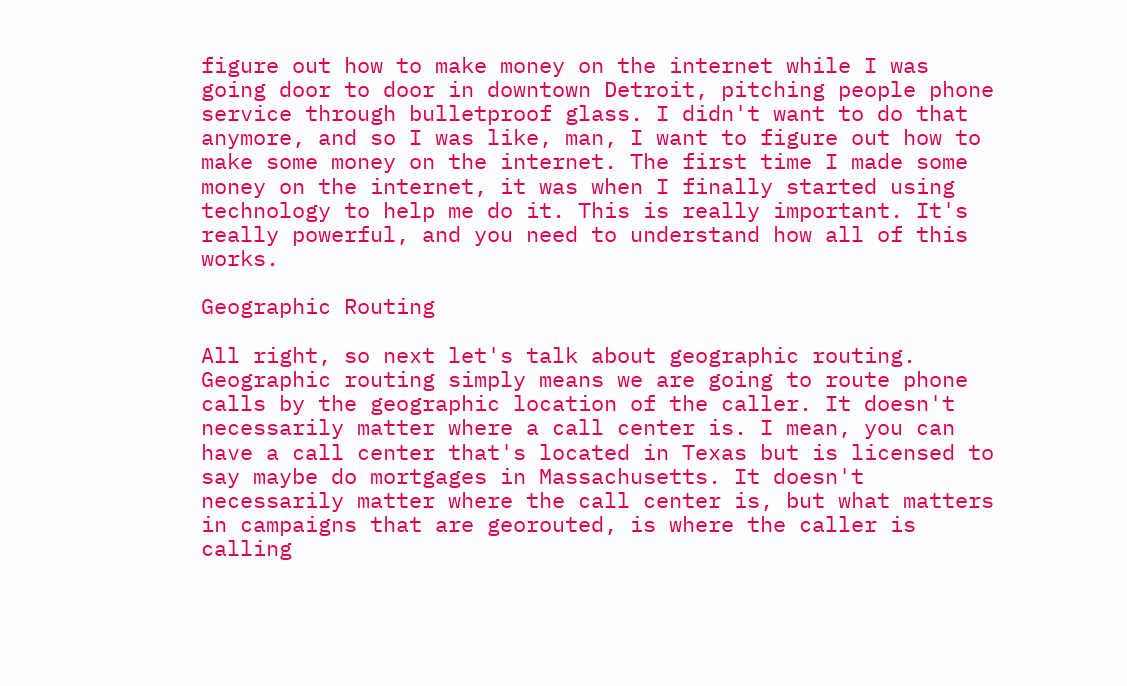figure out how to make money on the internet while I was going door to door in downtown Detroit, pitching people phone service through bulletproof glass. I didn't want to do that anymore, and so I was like, man, I want to figure out how to make some money on the internet. The first time I made some money on the internet, it was when I finally started using technology to help me do it. This is really important. It's really powerful, and you need to understand how all of this works.

Geographic Routing

All right, so next let's talk about geographic routing. Geographic routing simply means we are going to route phone calls by the geographic location of the caller. It doesn't necessarily matter where a call center is. I mean, you can have a call center that's located in Texas but is licensed to say maybe do mortgages in Massachusetts. It doesn't necessarily matter where the call center is, but what matters in campaigns that are georouted, is where the caller is calling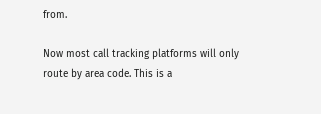from.

Now most call tracking platforms will only route by area code. This is a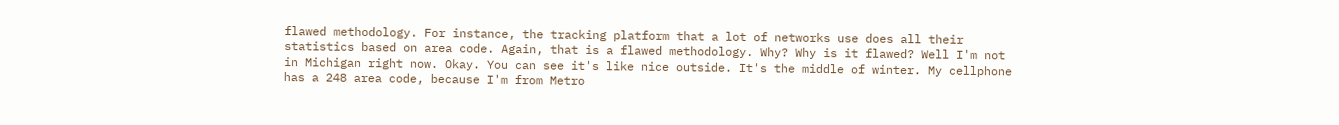flawed methodology. For instance, the tracking platform that a lot of networks use does all their statistics based on area code. Again, that is a flawed methodology. Why? Why is it flawed? Well I'm not in Michigan right now. Okay. You can see it's like nice outside. It's the middle of winter. My cellphone has a 248 area code, because I'm from Metro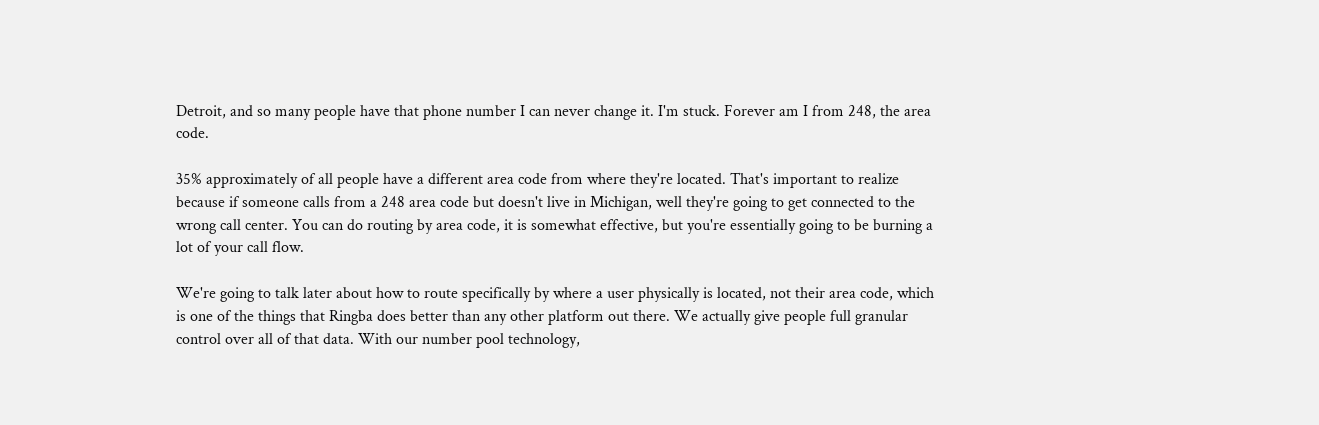Detroit, and so many people have that phone number I can never change it. I'm stuck. Forever am I from 248, the area code.

35% approximately of all people have a different area code from where they're located. That's important to realize because if someone calls from a 248 area code but doesn't live in Michigan, well they're going to get connected to the wrong call center. You can do routing by area code, it is somewhat effective, but you're essentially going to be burning a lot of your call flow.

We're going to talk later about how to route specifically by where a user physically is located, not their area code, which is one of the things that Ringba does better than any other platform out there. We actually give people full granular control over all of that data. With our number pool technology,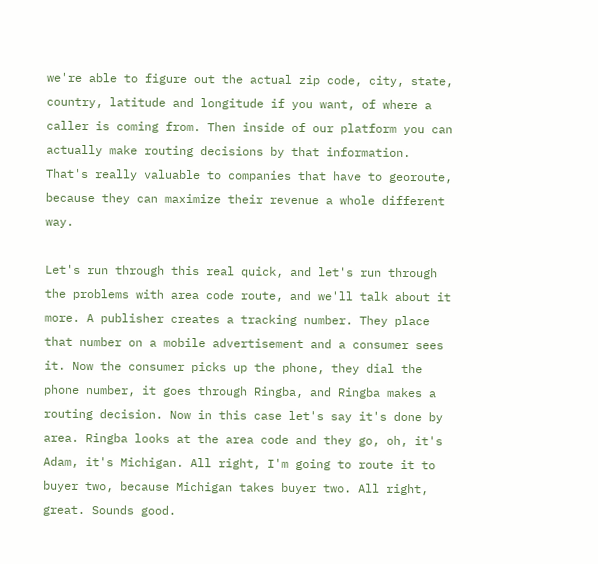we're able to figure out the actual zip code, city, state, country, latitude and longitude if you want, of where a caller is coming from. Then inside of our platform you can actually make routing decisions by that information. That's really valuable to companies that have to georoute, because they can maximize their revenue a whole different way.

Let's run through this real quick, and let's run through the problems with area code route, and we'll talk about it more. A publisher creates a tracking number. They place that number on a mobile advertisement and a consumer sees it. Now the consumer picks up the phone, they dial the phone number, it goes through Ringba, and Ringba makes a routing decision. Now in this case let's say it's done by area. Ringba looks at the area code and they go, oh, it's Adam, it's Michigan. All right, I'm going to route it to buyer two, because Michigan takes buyer two. All right, great. Sounds good.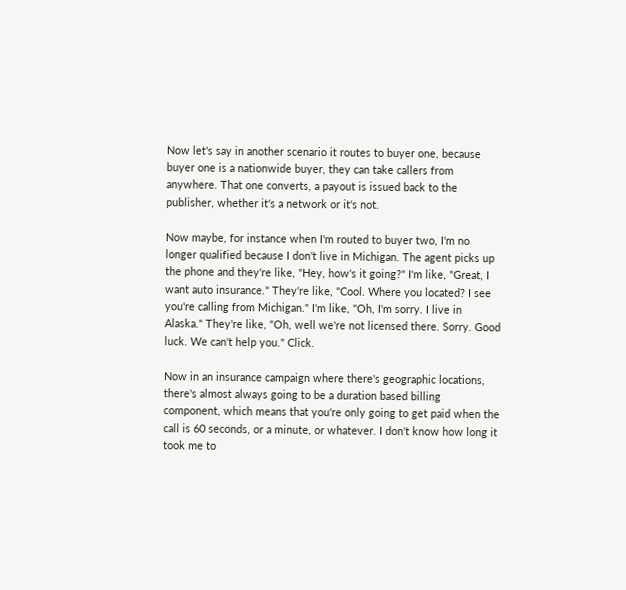Now let's say in another scenario it routes to buyer one, because buyer one is a nationwide buyer, they can take callers from anywhere. That one converts, a payout is issued back to the publisher, whether it's a network or it's not.

Now maybe, for instance when I'm routed to buyer two, I'm no longer qualified because I don't live in Michigan. The agent picks up the phone and they're like, "Hey, how's it going?" I'm like, "Great, I want auto insurance." They're like, "Cool. Where you located? I see you're calling from Michigan." I'm like, "Oh, I'm sorry. I live in Alaska." They're like, "Oh, well we're not licensed there. Sorry. Good luck. We can't help you." Click.

Now in an insurance campaign where there's geographic locations, there's almost always going to be a duration based billing component, which means that you're only going to get paid when the call is 60 seconds, or a minute, or whatever. I don't know how long it took me to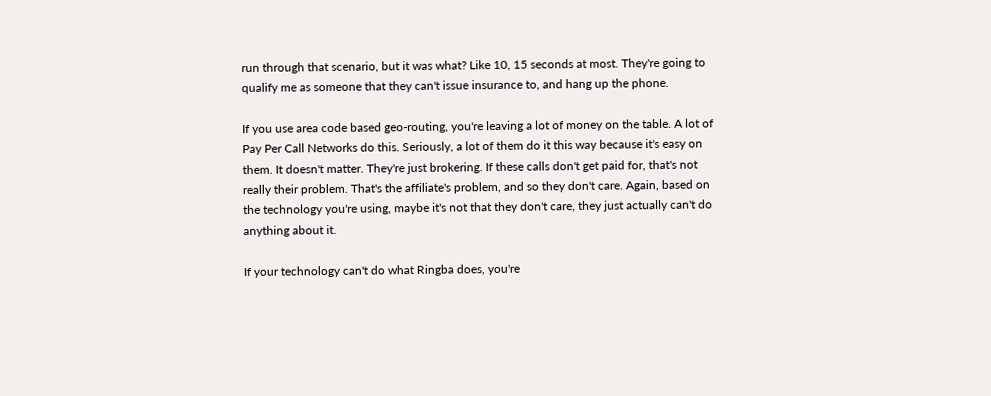run through that scenario, but it was what? Like 10, 15 seconds at most. They're going to qualify me as someone that they can't issue insurance to, and hang up the phone.

If you use area code based geo-routing, you're leaving a lot of money on the table. A lot of Pay Per Call Networks do this. Seriously, a lot of them do it this way because it's easy on them. It doesn't matter. They're just brokering. If these calls don't get paid for, that's not really their problem. That's the affiliate's problem, and so they don't care. Again, based on the technology you're using, maybe it's not that they don't care, they just actually can't do anything about it.

If your technology can't do what Ringba does, you're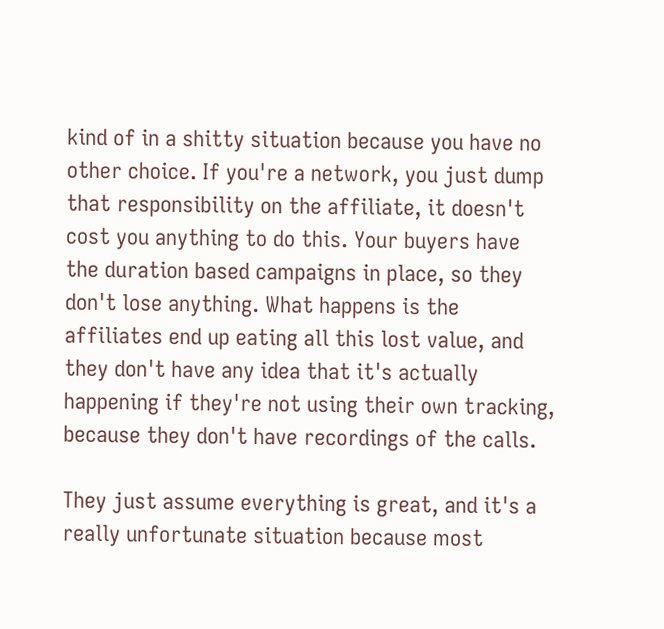kind of in a shitty situation because you have no other choice. If you're a network, you just dump that responsibility on the affiliate, it doesn't cost you anything to do this. Your buyers have the duration based campaigns in place, so they don't lose anything. What happens is the affiliates end up eating all this lost value, and they don't have any idea that it's actually happening if they're not using their own tracking, because they don't have recordings of the calls.

They just assume everything is great, and it's a really unfortunate situation because most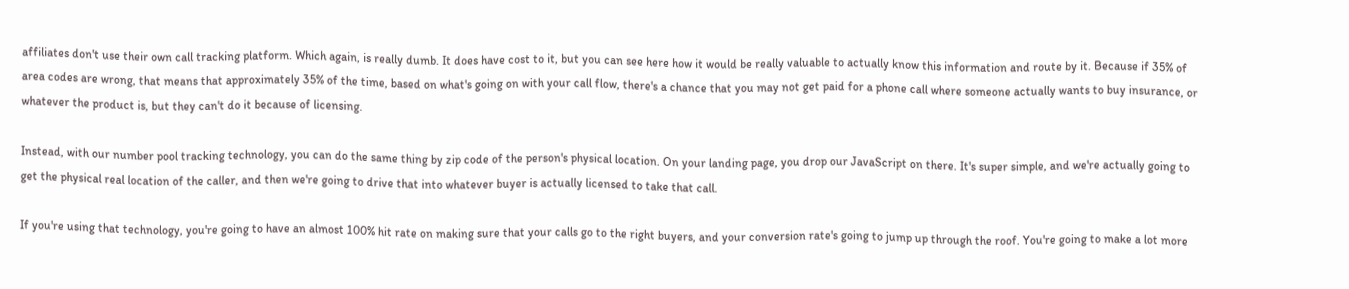affiliates don't use their own call tracking platform. Which again, is really dumb. It does have cost to it, but you can see here how it would be really valuable to actually know this information and route by it. Because if 35% of area codes are wrong, that means that approximately 35% of the time, based on what's going on with your call flow, there's a chance that you may not get paid for a phone call where someone actually wants to buy insurance, or whatever the product is, but they can't do it because of licensing.

Instead, with our number pool tracking technology, you can do the same thing by zip code of the person's physical location. On your landing page, you drop our JavaScript on there. It's super simple, and we're actually going to get the physical real location of the caller, and then we're going to drive that into whatever buyer is actually licensed to take that call.

If you're using that technology, you're going to have an almost 100% hit rate on making sure that your calls go to the right buyers, and your conversion rate's going to jump up through the roof. You're going to make a lot more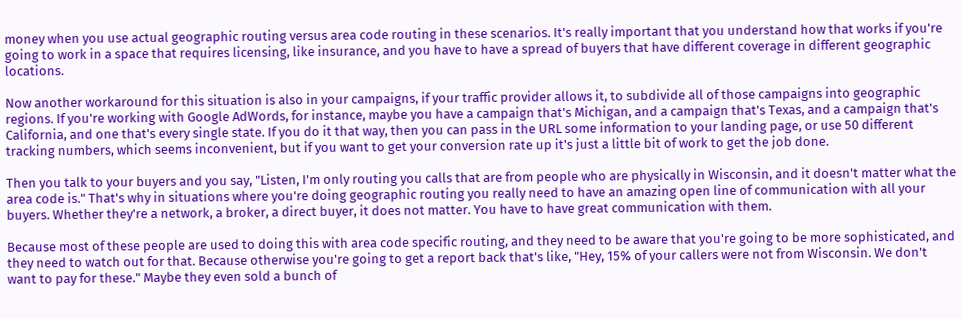money when you use actual geographic routing versus area code routing in these scenarios. It's really important that you understand how that works if you're going to work in a space that requires licensing, like insurance, and you have to have a spread of buyers that have different coverage in different geographic locations.

Now another workaround for this situation is also in your campaigns, if your traffic provider allows it, to subdivide all of those campaigns into geographic regions. If you're working with Google AdWords, for instance, maybe you have a campaign that's Michigan, and a campaign that's Texas, and a campaign that's California, and one that's every single state. If you do it that way, then you can pass in the URL some information to your landing page, or use 50 different tracking numbers, which seems inconvenient, but if you want to get your conversion rate up it's just a little bit of work to get the job done.

Then you talk to your buyers and you say, "Listen, I'm only routing you calls that are from people who are physically in Wisconsin, and it doesn't matter what the area code is." That's why in situations where you're doing geographic routing you really need to have an amazing open line of communication with all your buyers. Whether they're a network, a broker, a direct buyer, it does not matter. You have to have great communication with them.

Because most of these people are used to doing this with area code specific routing, and they need to be aware that you're going to be more sophisticated, and they need to watch out for that. Because otherwise you're going to get a report back that's like, "Hey, 15% of your callers were not from Wisconsin. We don't want to pay for these." Maybe they even sold a bunch of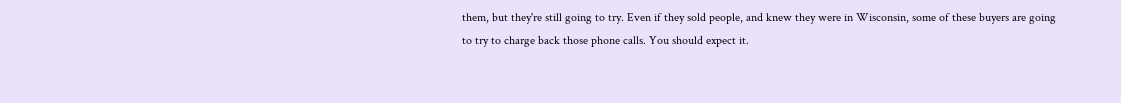them, but they're still going to try. Even if they sold people, and knew they were in Wisconsin, some of these buyers are going to try to charge back those phone calls. You should expect it.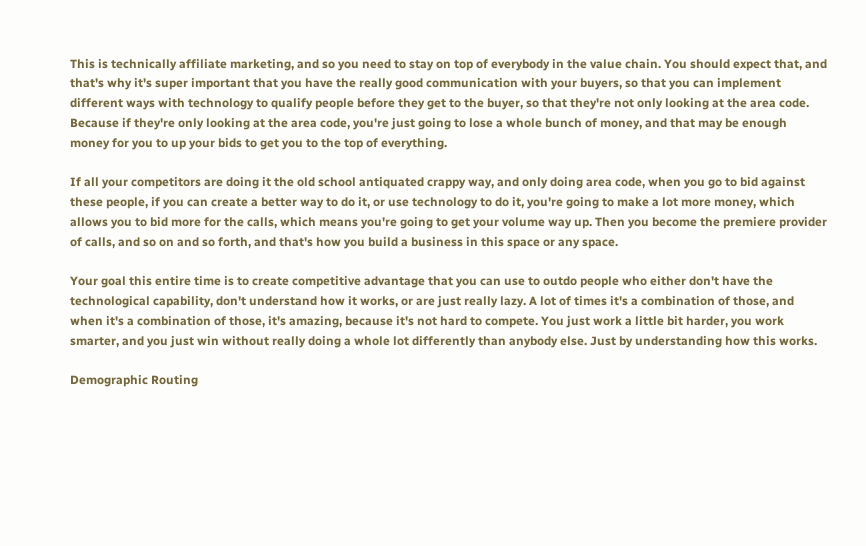This is technically affiliate marketing, and so you need to stay on top of everybody in the value chain. You should expect that, and that's why it's super important that you have the really good communication with your buyers, so that you can implement different ways with technology to qualify people before they get to the buyer, so that they're not only looking at the area code. Because if they're only looking at the area code, you're just going to lose a whole bunch of money, and that may be enough money for you to up your bids to get you to the top of everything.

If all your competitors are doing it the old school antiquated crappy way, and only doing area code, when you go to bid against these people, if you can create a better way to do it, or use technology to do it, you're going to make a lot more money, which allows you to bid more for the calls, which means you're going to get your volume way up. Then you become the premiere provider of calls, and so on and so forth, and that's how you build a business in this space or any space.

Your goal this entire time is to create competitive advantage that you can use to outdo people who either don't have the technological capability, don't understand how it works, or are just really lazy. A lot of times it's a combination of those, and when it's a combination of those, it's amazing, because it's not hard to compete. You just work a little bit harder, you work smarter, and you just win without really doing a whole lot differently than anybody else. Just by understanding how this works.

Demographic Routing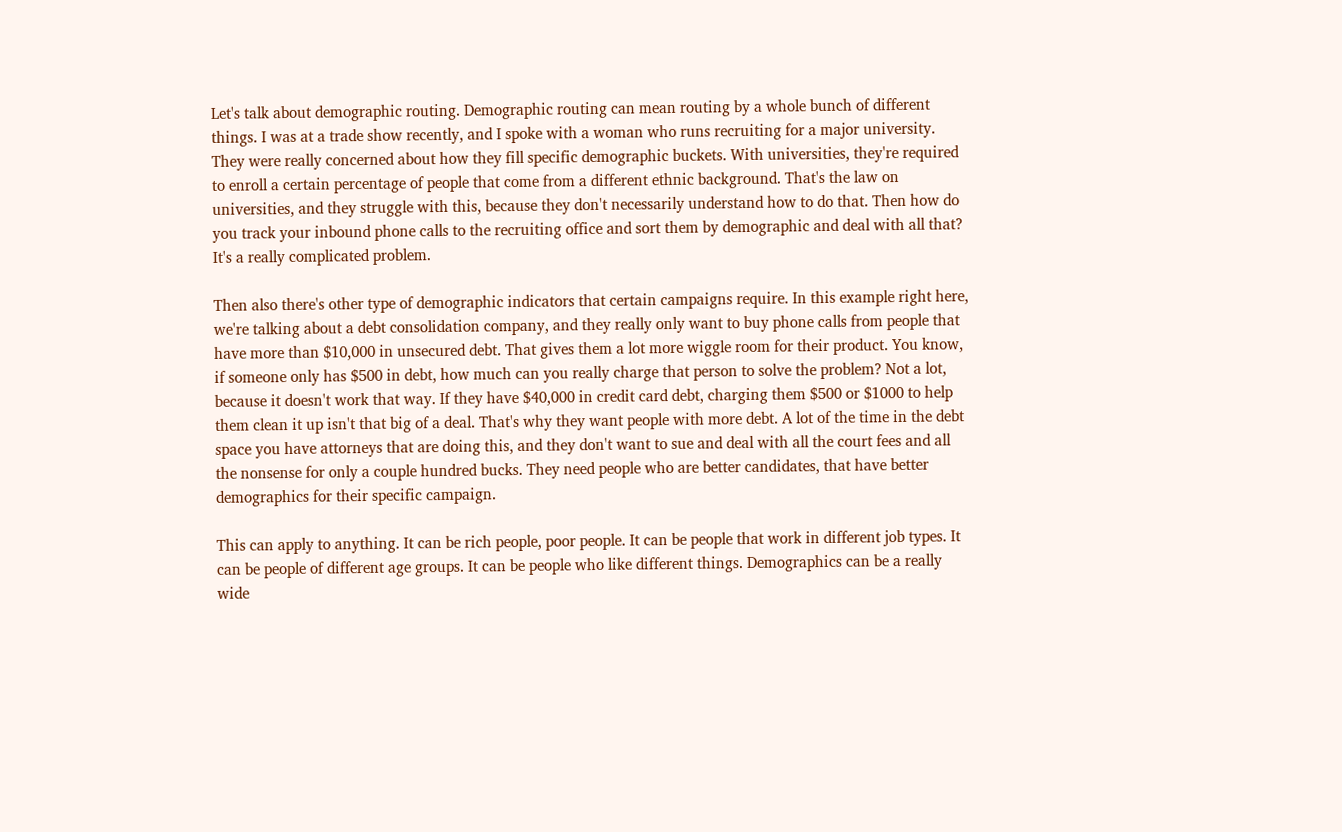Let's talk about demographic routing. Demographic routing can mean routing by a whole bunch of different things. I was at a trade show recently, and I spoke with a woman who runs recruiting for a major university. They were really concerned about how they fill specific demographic buckets. With universities, they're required to enroll a certain percentage of people that come from a different ethnic background. That's the law on universities, and they struggle with this, because they don't necessarily understand how to do that. Then how do you track your inbound phone calls to the recruiting office and sort them by demographic and deal with all that? It's a really complicated problem.

Then also there's other type of demographic indicators that certain campaigns require. In this example right here, we're talking about a debt consolidation company, and they really only want to buy phone calls from people that have more than $10,000 in unsecured debt. That gives them a lot more wiggle room for their product. You know, if someone only has $500 in debt, how much can you really charge that person to solve the problem? Not a lot, because it doesn't work that way. If they have $40,000 in credit card debt, charging them $500 or $1000 to help them clean it up isn't that big of a deal. That's why they want people with more debt. A lot of the time in the debt space you have attorneys that are doing this, and they don't want to sue and deal with all the court fees and all the nonsense for only a couple hundred bucks. They need people who are better candidates, that have better demographics for their specific campaign.

This can apply to anything. It can be rich people, poor people. It can be people that work in different job types. It can be people of different age groups. It can be people who like different things. Demographics can be a really wide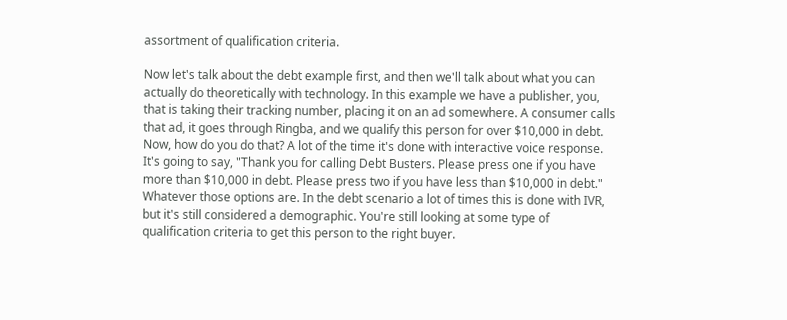assortment of qualification criteria.

Now let's talk about the debt example first, and then we'll talk about what you can actually do theoretically with technology. In this example we have a publisher, you, that is taking their tracking number, placing it on an ad somewhere. A consumer calls that ad, it goes through Ringba, and we qualify this person for over $10,000 in debt. Now, how do you do that? A lot of the time it's done with interactive voice response. It's going to say, "Thank you for calling Debt Busters. Please press one if you have more than $10,000 in debt. Please press two if you have less than $10,000 in debt." Whatever those options are. In the debt scenario a lot of times this is done with IVR, but it's still considered a demographic. You're still looking at some type of qualification criteria to get this person to the right buyer.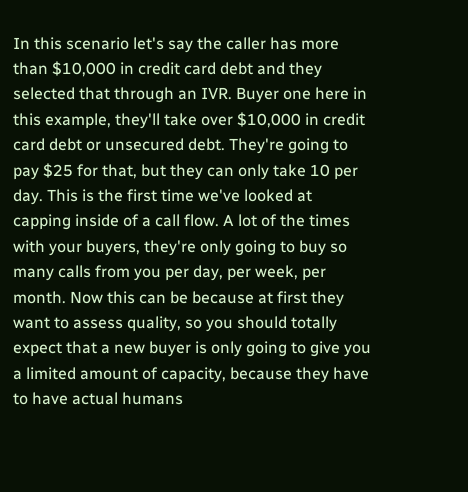In this scenario let's say the caller has more than $10,000 in credit card debt and they selected that through an IVR. Buyer one here in this example, they'll take over $10,000 in credit card debt or unsecured debt. They're going to pay $25 for that, but they can only take 10 per day. This is the first time we've looked at capping inside of a call flow. A lot of the times with your buyers, they're only going to buy so many calls from you per day, per week, per month. Now this can be because at first they want to assess quality, so you should totally expect that a new buyer is only going to give you a limited amount of capacity, because they have to have actual humans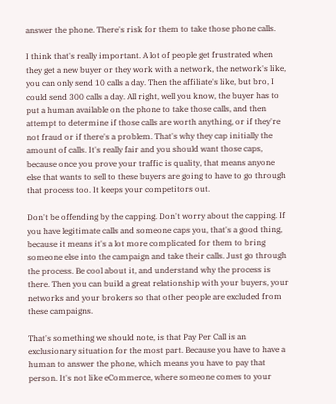answer the phone. There's risk for them to take those phone calls.

I think that's really important. A lot of people get frustrated when they get a new buyer or they work with a network, the network's like, you can only send 10 calls a day. Then the affiliate's like, but bro, I could send 300 calls a day. All right, well you know, the buyer has to put a human available on the phone to take those calls, and then attempt to determine if those calls are worth anything, or if they're not fraud or if there's a problem. That's why they cap initially the amount of calls. It's really fair and you should want those caps, because once you prove your traffic is quality, that means anyone else that wants to sell to these buyers are going to have to go through that process too. It keeps your competitors out.

Don't be offending by the capping. Don't worry about the capping. If you have legitimate calls and someone caps you, that's a good thing, because it means it's a lot more complicated for them to bring someone else into the campaign and take their calls. Just go through the process. Be cool about it, and understand why the process is there. Then you can build a great relationship with your buyers, your networks and your brokers so that other people are excluded from these campaigns.

That's something we should note, is that Pay Per Call is an exclusionary situation for the most part. Because you have to have a human to answer the phone, which means you have to pay that person. It's not like eCommerce, where someone comes to your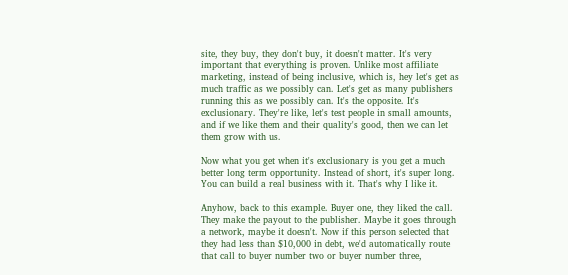site, they buy, they don't buy, it doesn't matter. It's very important that everything is proven. Unlike most affiliate marketing, instead of being inclusive, which is, hey let's get as much traffic as we possibly can. Let's get as many publishers running this as we possibly can. It's the opposite. It's exclusionary. They're like, let's test people in small amounts, and if we like them and their quality's good, then we can let them grow with us.

Now what you get when it's exclusionary is you get a much better long term opportunity. Instead of short, it's super long. You can build a real business with it. That's why I like it.

Anyhow, back to this example. Buyer one, they liked the call. They make the payout to the publisher. Maybe it goes through a network, maybe it doesn't. Now if this person selected that they had less than $10,000 in debt, we'd automatically route that call to buyer number two or buyer number three,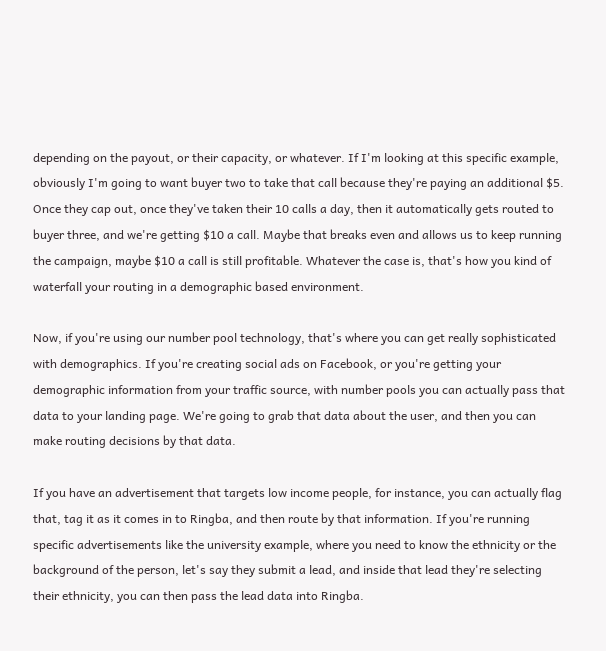depending on the payout, or their capacity, or whatever. If I'm looking at this specific example, obviously I'm going to want buyer two to take that call because they're paying an additional $5. Once they cap out, once they've taken their 10 calls a day, then it automatically gets routed to buyer three, and we're getting $10 a call. Maybe that breaks even and allows us to keep running the campaign, maybe $10 a call is still profitable. Whatever the case is, that's how you kind of waterfall your routing in a demographic based environment.

Now, if you're using our number pool technology, that's where you can get really sophisticated with demographics. If you're creating social ads on Facebook, or you're getting your demographic information from your traffic source, with number pools you can actually pass that data to your landing page. We're going to grab that data about the user, and then you can make routing decisions by that data.

If you have an advertisement that targets low income people, for instance, you can actually flag that, tag it as it comes in to Ringba, and then route by that information. If you're running specific advertisements like the university example, where you need to know the ethnicity or the background of the person, let's say they submit a lead, and inside that lead they're selecting their ethnicity, you can then pass the lead data into Ringba.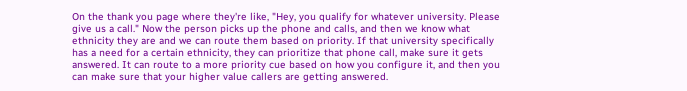On the thank you page where they're like, "Hey, you qualify for whatever university. Please give us a call." Now the person picks up the phone and calls, and then we know what ethnicity they are and we can route them based on priority. If that university specifically has a need for a certain ethnicity, they can prioritize that phone call, make sure it gets answered. It can route to a more priority cue based on how you configure it, and then you can make sure that your higher value callers are getting answered.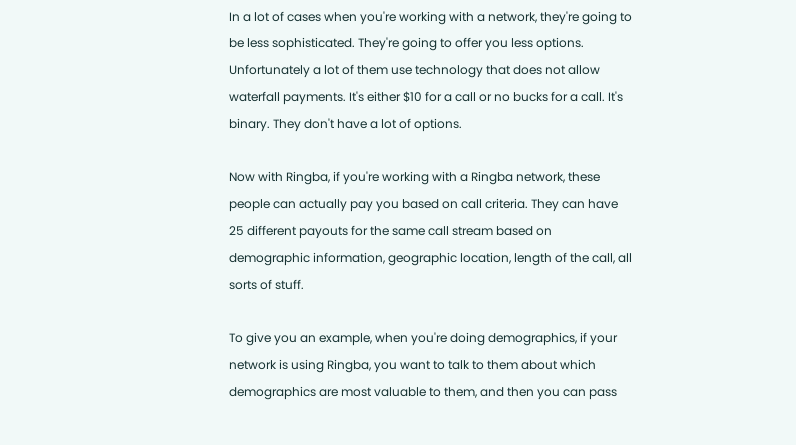In a lot of cases when you're working with a network, they're going to be less sophisticated. They're going to offer you less options. Unfortunately a lot of them use technology that does not allow waterfall payments. It's either $10 for a call or no bucks for a call. It's binary. They don't have a lot of options.

Now with Ringba, if you're working with a Ringba network, these people can actually pay you based on call criteria. They can have 25 different payouts for the same call stream based on demographic information, geographic location, length of the call, all sorts of stuff.

To give you an example, when you're doing demographics, if your network is using Ringba, you want to talk to them about which demographics are most valuable to them, and then you can pass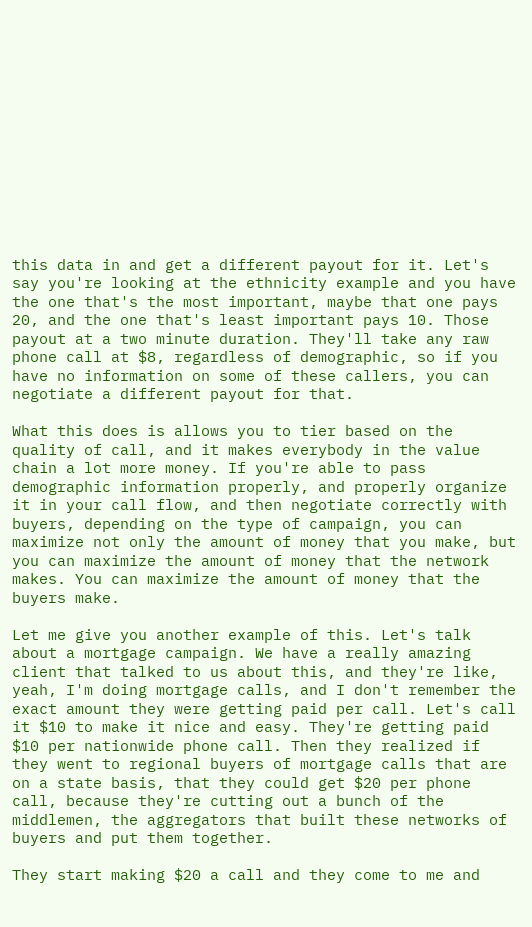this data in and get a different payout for it. Let's say you're looking at the ethnicity example and you have the one that's the most important, maybe that one pays 20, and the one that's least important pays 10. Those payout at a two minute duration. They'll take any raw phone call at $8, regardless of demographic, so if you have no information on some of these callers, you can negotiate a different payout for that.

What this does is allows you to tier based on the quality of call, and it makes everybody in the value chain a lot more money. If you're able to pass demographic information properly, and properly organize it in your call flow, and then negotiate correctly with buyers, depending on the type of campaign, you can maximize not only the amount of money that you make, but you can maximize the amount of money that the network makes. You can maximize the amount of money that the buyers make.

Let me give you another example of this. Let's talk about a mortgage campaign. We have a really amazing client that talked to us about this, and they're like, yeah, I'm doing mortgage calls, and I don't remember the exact amount they were getting paid per call. Let's call it $10 to make it nice and easy. They're getting paid $10 per nationwide phone call. Then they realized if they went to regional buyers of mortgage calls that are on a state basis, that they could get $20 per phone call, because they're cutting out a bunch of the middlemen, the aggregators that built these networks of buyers and put them together.

They start making $20 a call and they come to me and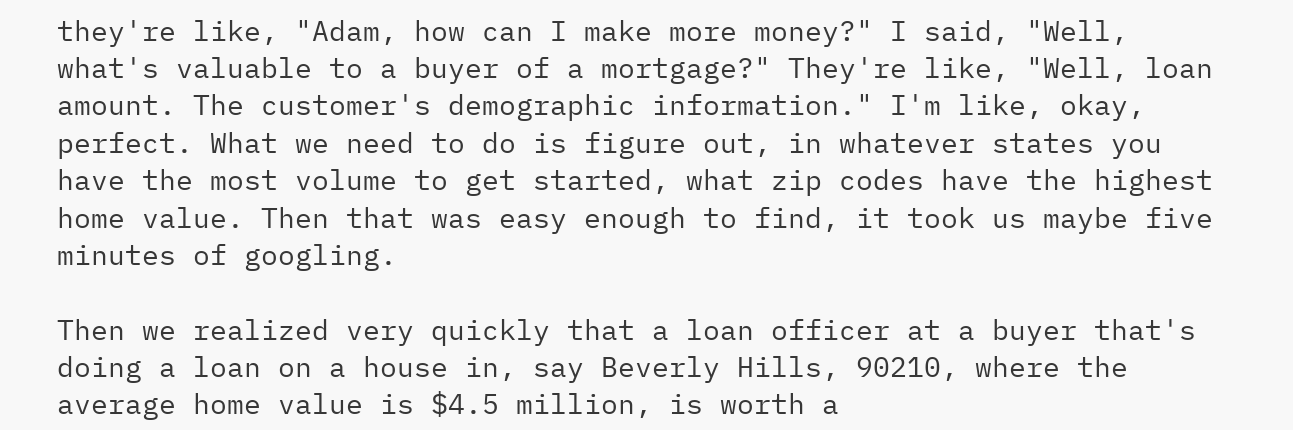they're like, "Adam, how can I make more money?" I said, "Well, what's valuable to a buyer of a mortgage?" They're like, "Well, loan amount. The customer's demographic information." I'm like, okay, perfect. What we need to do is figure out, in whatever states you have the most volume to get started, what zip codes have the highest home value. Then that was easy enough to find, it took us maybe five minutes of googling.

Then we realized very quickly that a loan officer at a buyer that's doing a loan on a house in, say Beverly Hills, 90210, where the average home value is $4.5 million, is worth a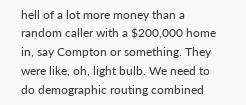hell of a lot more money than a random caller with a $200,000 home in, say Compton or something. They were like, oh, light bulb. We need to do demographic routing combined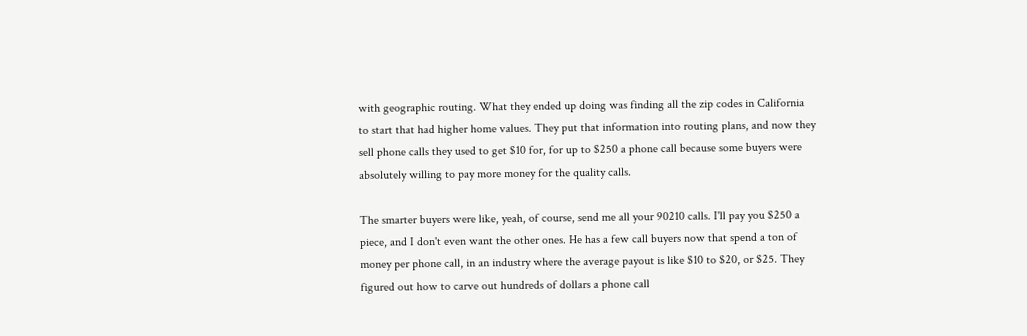with geographic routing. What they ended up doing was finding all the zip codes in California to start that had higher home values. They put that information into routing plans, and now they sell phone calls they used to get $10 for, for up to $250 a phone call because some buyers were absolutely willing to pay more money for the quality calls.

The smarter buyers were like, yeah, of course, send me all your 90210 calls. I'll pay you $250 a piece, and I don't even want the other ones. He has a few call buyers now that spend a ton of money per phone call, in an industry where the average payout is like $10 to $20, or $25. They figured out how to carve out hundreds of dollars a phone call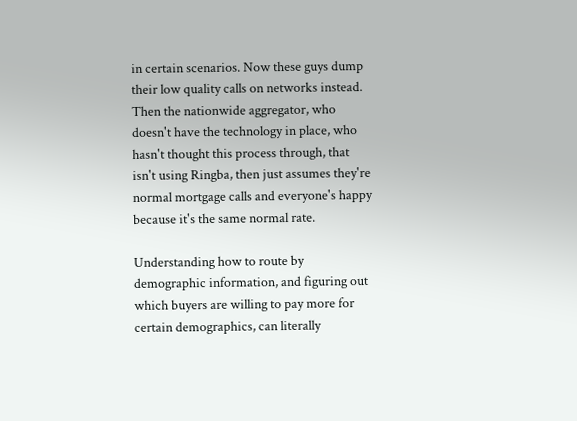in certain scenarios. Now these guys dump their low quality calls on networks instead. Then the nationwide aggregator, who doesn't have the technology in place, who hasn't thought this process through, that isn't using Ringba, then just assumes they're normal mortgage calls and everyone's happy because it's the same normal rate.

Understanding how to route by demographic information, and figuring out which buyers are willing to pay more for certain demographics, can literally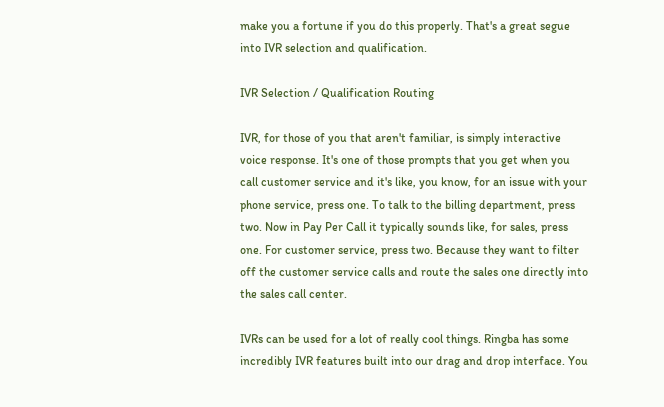make you a fortune if you do this properly. That's a great segue into IVR selection and qualification.

IVR Selection / Qualification Routing

IVR, for those of you that aren't familiar, is simply interactive voice response. It's one of those prompts that you get when you call customer service and it's like, you know, for an issue with your phone service, press one. To talk to the billing department, press two. Now in Pay Per Call it typically sounds like, for sales, press one. For customer service, press two. Because they want to filter off the customer service calls and route the sales one directly into the sales call center.

IVRs can be used for a lot of really cool things. Ringba has some incredibly IVR features built into our drag and drop interface. You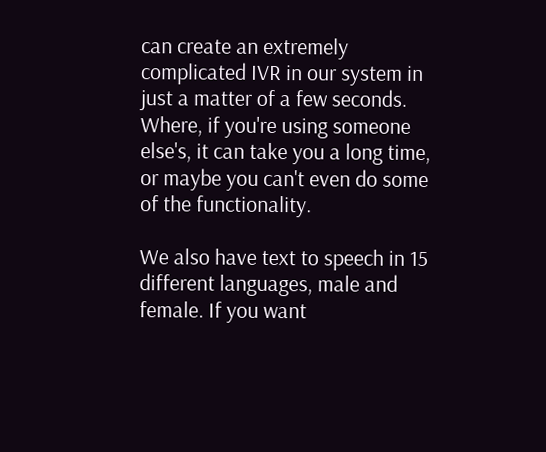can create an extremely complicated IVR in our system in just a matter of a few seconds. Where, if you're using someone else's, it can take you a long time, or maybe you can't even do some of the functionality.

We also have text to speech in 15 different languages, male and female. If you want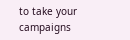to take your campaigns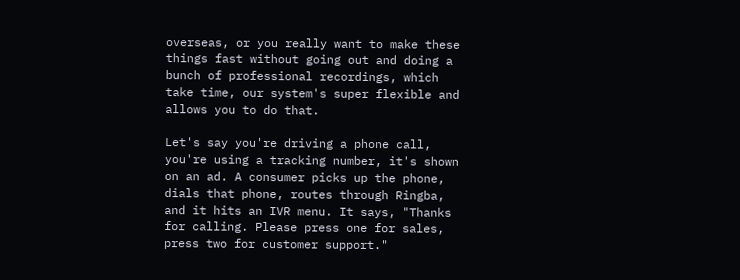overseas, or you really want to make these things fast without going out and doing a bunch of professional recordings, which take time, our system's super flexible and allows you to do that.

Let's say you're driving a phone call, you're using a tracking number, it's shown on an ad. A consumer picks up the phone, dials that phone, routes through Ringba, and it hits an IVR menu. It says, "Thanks for calling. Please press one for sales, press two for customer support."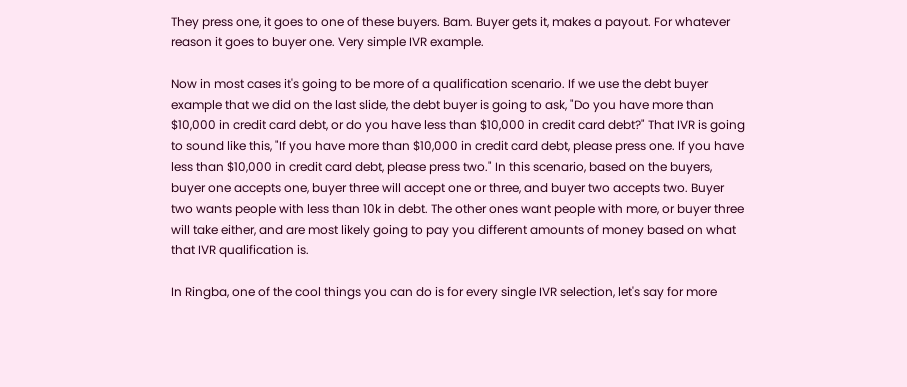They press one, it goes to one of these buyers. Bam. Buyer gets it, makes a payout. For whatever reason it goes to buyer one. Very simple IVR example.

Now in most cases it's going to be more of a qualification scenario. If we use the debt buyer example that we did on the last slide, the debt buyer is going to ask, "Do you have more than $10,000 in credit card debt, or do you have less than $10,000 in credit card debt?" That IVR is going to sound like this, "If you have more than $10,000 in credit card debt, please press one. If you have less than $10,000 in credit card debt, please press two." In this scenario, based on the buyers, buyer one accepts one, buyer three will accept one or three, and buyer two accepts two. Buyer two wants people with less than 10k in debt. The other ones want people with more, or buyer three will take either, and are most likely going to pay you different amounts of money based on what that IVR qualification is.

In Ringba, one of the cool things you can do is for every single IVR selection, let's say for more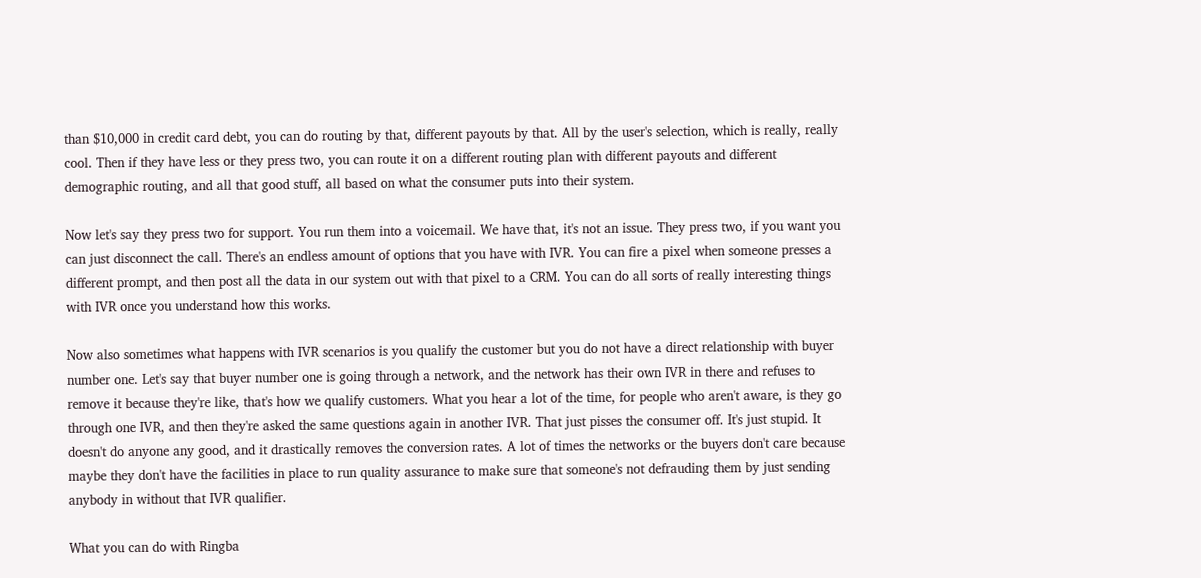than $10,000 in credit card debt, you can do routing by that, different payouts by that. All by the user's selection, which is really, really cool. Then if they have less or they press two, you can route it on a different routing plan with different payouts and different demographic routing, and all that good stuff, all based on what the consumer puts into their system.

Now let's say they press two for support. You run them into a voicemail. We have that, it's not an issue. They press two, if you want you can just disconnect the call. There's an endless amount of options that you have with IVR. You can fire a pixel when someone presses a different prompt, and then post all the data in our system out with that pixel to a CRM. You can do all sorts of really interesting things with IVR once you understand how this works.

Now also sometimes what happens with IVR scenarios is you qualify the customer but you do not have a direct relationship with buyer number one. Let's say that buyer number one is going through a network, and the network has their own IVR in there and refuses to remove it because they're like, that's how we qualify customers. What you hear a lot of the time, for people who aren't aware, is they go through one IVR, and then they're asked the same questions again in another IVR. That just pisses the consumer off. It's just stupid. It doesn't do anyone any good, and it drastically removes the conversion rates. A lot of times the networks or the buyers don't care because maybe they don't have the facilities in place to run quality assurance to make sure that someone's not defrauding them by just sending anybody in without that IVR qualifier.

What you can do with Ringba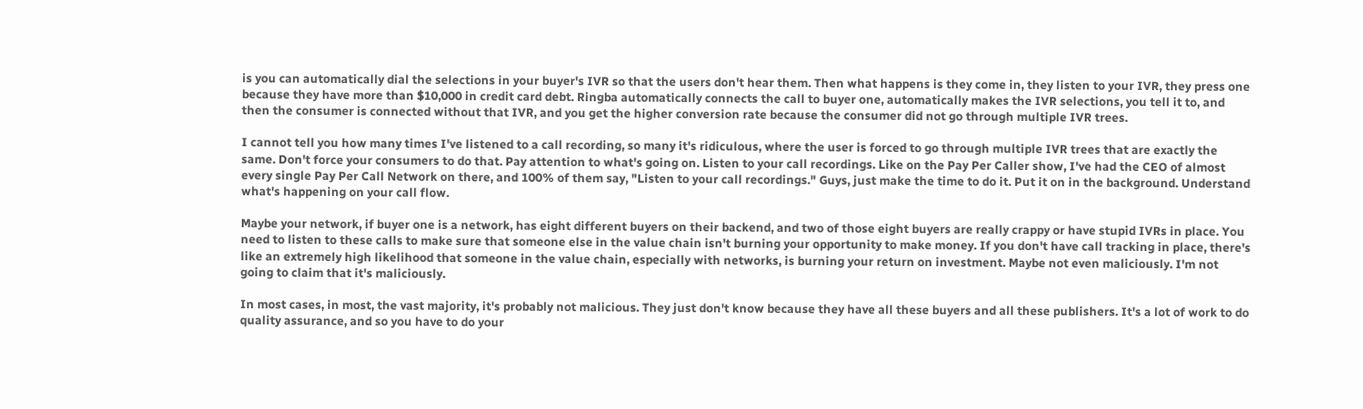is you can automatically dial the selections in your buyer's IVR so that the users don't hear them. Then what happens is they come in, they listen to your IVR, they press one because they have more than $10,000 in credit card debt. Ringba automatically connects the call to buyer one, automatically makes the IVR selections, you tell it to, and then the consumer is connected without that IVR, and you get the higher conversion rate because the consumer did not go through multiple IVR trees.

I cannot tell you how many times I've listened to a call recording, so many it's ridiculous, where the user is forced to go through multiple IVR trees that are exactly the same. Don't force your consumers to do that. Pay attention to what's going on. Listen to your call recordings. Like on the Pay Per Caller show, I've had the CEO of almost every single Pay Per Call Network on there, and 100% of them say, "Listen to your call recordings." Guys, just make the time to do it. Put it on in the background. Understand what's happening on your call flow.

Maybe your network, if buyer one is a network, has eight different buyers on their backend, and two of those eight buyers are really crappy or have stupid IVRs in place. You need to listen to these calls to make sure that someone else in the value chain isn't burning your opportunity to make money. If you don't have call tracking in place, there's like an extremely high likelihood that someone in the value chain, especially with networks, is burning your return on investment. Maybe not even maliciously. I'm not going to claim that it's maliciously.

In most cases, in most, the vast majority, it's probably not malicious. They just don't know because they have all these buyers and all these publishers. It's a lot of work to do quality assurance, and so you have to do your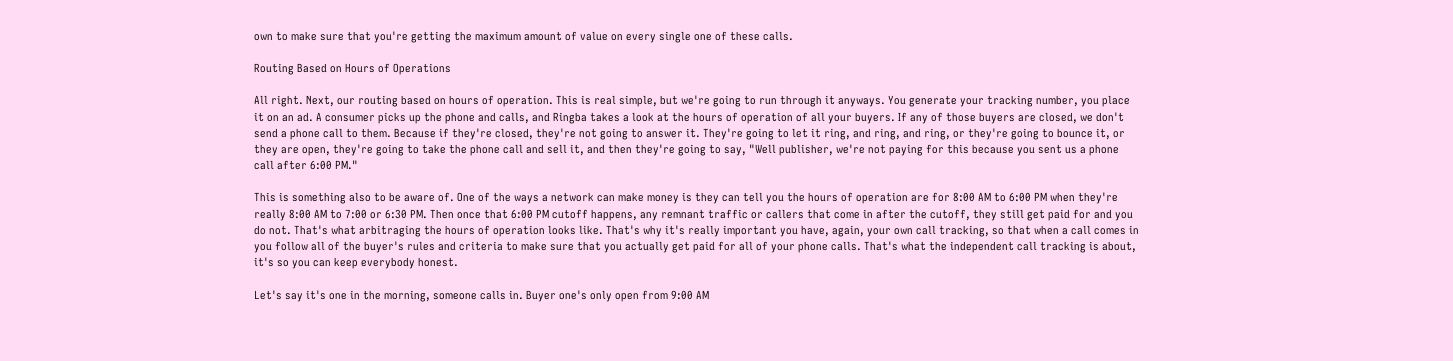own to make sure that you're getting the maximum amount of value on every single one of these calls.

Routing Based on Hours of Operations

All right. Next, our routing based on hours of operation. This is real simple, but we're going to run through it anyways. You generate your tracking number, you place it on an ad. A consumer picks up the phone and calls, and Ringba takes a look at the hours of operation of all your buyers. If any of those buyers are closed, we don't send a phone call to them. Because if they're closed, they're not going to answer it. They're going to let it ring, and ring, and ring, or they're going to bounce it, or they are open, they're going to take the phone call and sell it, and then they're going to say, "Well publisher, we're not paying for this because you sent us a phone call after 6:00 PM."

This is something also to be aware of. One of the ways a network can make money is they can tell you the hours of operation are for 8:00 AM to 6:00 PM when they're really 8:00 AM to 7:00 or 6:30 PM. Then once that 6:00 PM cutoff happens, any remnant traffic or callers that come in after the cutoff, they still get paid for and you do not. That's what arbitraging the hours of operation looks like. That's why it's really important you have, again, your own call tracking, so that when a call comes in you follow all of the buyer's rules and criteria to make sure that you actually get paid for all of your phone calls. That's what the independent call tracking is about, it's so you can keep everybody honest.

Let's say it's one in the morning, someone calls in. Buyer one's only open from 9:00 AM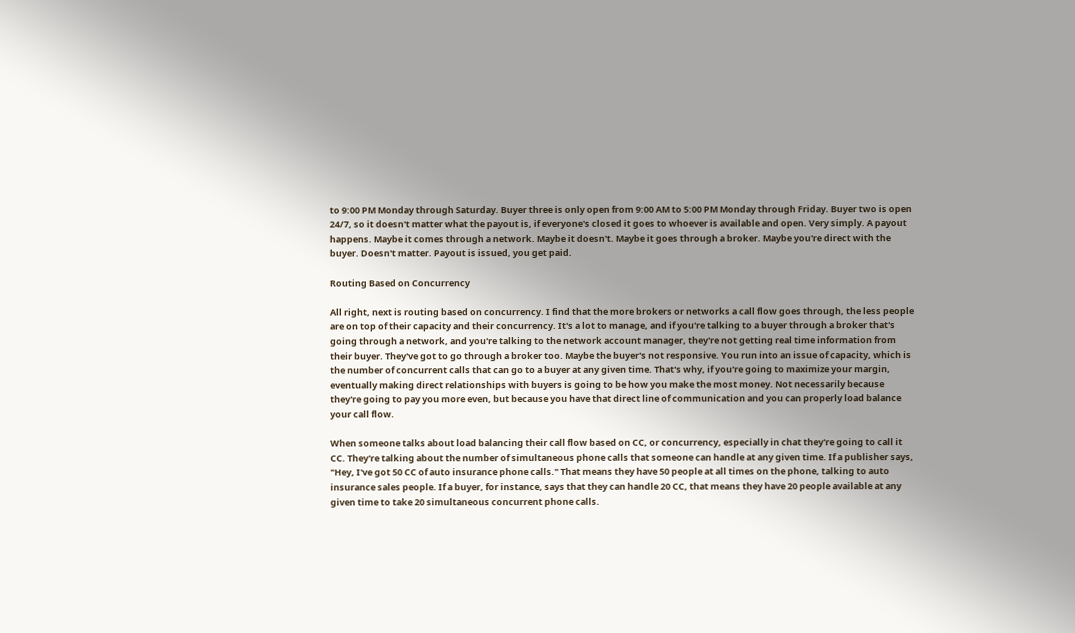to 9:00 PM Monday through Saturday. Buyer three is only open from 9:00 AM to 5:00 PM Monday through Friday. Buyer two is open 24/7, so it doesn't matter what the payout is, if everyone's closed it goes to whoever is available and open. Very simply. A payout happens. Maybe it comes through a network. Maybe it doesn't. Maybe it goes through a broker. Maybe you're direct with the buyer. Doesn't matter. Payout is issued, you get paid.

Routing Based on Concurrency

All right, next is routing based on concurrency. I find that the more brokers or networks a call flow goes through, the less people are on top of their capacity and their concurrency. It's a lot to manage, and if you're talking to a buyer through a broker that's going through a network, and you're talking to the network account manager, they're not getting real time information from their buyer. They've got to go through a broker too. Maybe the buyer's not responsive. You run into an issue of capacity, which is the number of concurrent calls that can go to a buyer at any given time. That's why, if you're going to maximize your margin, eventually making direct relationships with buyers is going to be how you make the most money. Not necessarily because they're going to pay you more even, but because you have that direct line of communication and you can properly load balance your call flow.

When someone talks about load balancing their call flow based on CC, or concurrency, especially in chat they're going to call it CC. They're talking about the number of simultaneous phone calls that someone can handle at any given time. If a publisher says, "Hey, I've got 50 CC of auto insurance phone calls." That means they have 50 people at all times on the phone, talking to auto insurance sales people. If a buyer, for instance, says that they can handle 20 CC, that means they have 20 people available at any given time to take 20 simultaneous concurrent phone calls.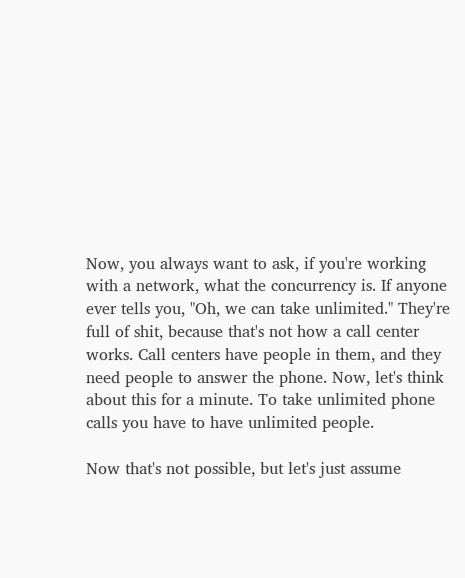Now, you always want to ask, if you're working with a network, what the concurrency is. If anyone ever tells you, "Oh, we can take unlimited." They're full of shit, because that's not how a call center works. Call centers have people in them, and they need people to answer the phone. Now, let's think about this for a minute. To take unlimited phone calls you have to have unlimited people.

Now that's not possible, but let's just assume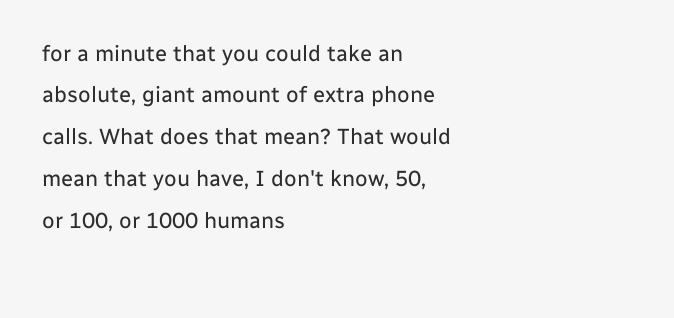for a minute that you could take an absolute, giant amount of extra phone calls. What does that mean? That would mean that you have, I don't know, 50, or 100, or 1000 humans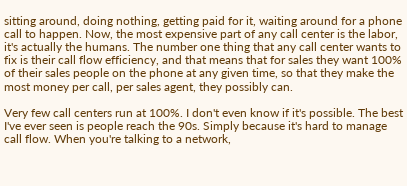sitting around, doing nothing, getting paid for it, waiting around for a phone call to happen. Now, the most expensive part of any call center is the labor, it's actually the humans. The number one thing that any call center wants to fix is their call flow efficiency, and that means that for sales they want 100% of their sales people on the phone at any given time, so that they make the most money per call, per sales agent, they possibly can.

Very few call centers run at 100%. I don't even know if it's possible. The best I've ever seen is people reach the 90s. Simply because it's hard to manage call flow. When you're talking to a network,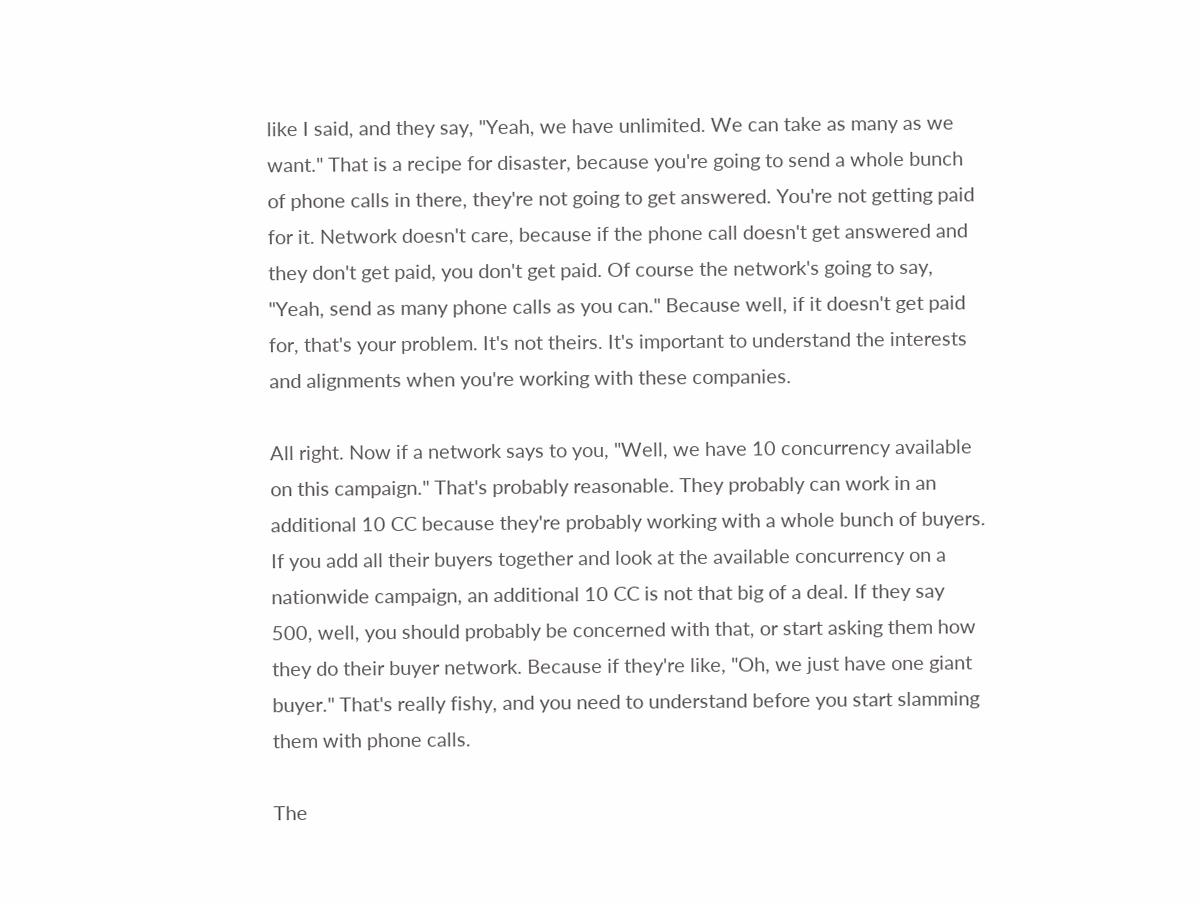like I said, and they say, "Yeah, we have unlimited. We can take as many as we want." That is a recipe for disaster, because you're going to send a whole bunch of phone calls in there, they're not going to get answered. You're not getting paid for it. Network doesn't care, because if the phone call doesn't get answered and they don't get paid, you don't get paid. Of course the network's going to say, "Yeah, send as many phone calls as you can." Because well, if it doesn't get paid for, that's your problem. It's not theirs. It's important to understand the interests and alignments when you're working with these companies.

All right. Now if a network says to you, "Well, we have 10 concurrency available on this campaign." That's probably reasonable. They probably can work in an additional 10 CC because they're probably working with a whole bunch of buyers. If you add all their buyers together and look at the available concurrency on a nationwide campaign, an additional 10 CC is not that big of a deal. If they say 500, well, you should probably be concerned with that, or start asking them how they do their buyer network. Because if they're like, "Oh, we just have one giant buyer." That's really fishy, and you need to understand before you start slamming them with phone calls.

The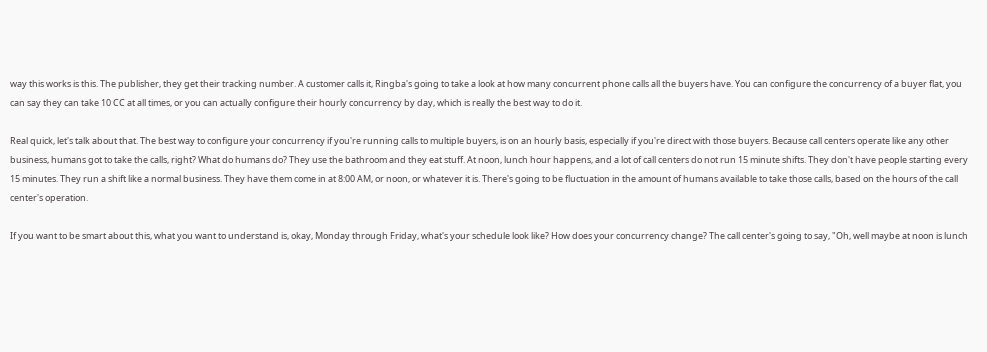way this works is this. The publisher, they get their tracking number. A customer calls it, Ringba's going to take a look at how many concurrent phone calls all the buyers have. You can configure the concurrency of a buyer flat, you can say they can take 10 CC at all times, or you can actually configure their hourly concurrency by day, which is really the best way to do it.

Real quick, let's talk about that. The best way to configure your concurrency if you're running calls to multiple buyers, is on an hourly basis, especially if you're direct with those buyers. Because call centers operate like any other business, humans got to take the calls, right? What do humans do? They use the bathroom and they eat stuff. At noon, lunch hour happens, and a lot of call centers do not run 15 minute shifts. They don't have people starting every 15 minutes. They run a shift like a normal business. They have them come in at 8:00 AM, or noon, or whatever it is. There's going to be fluctuation in the amount of humans available to take those calls, based on the hours of the call center's operation.

If you want to be smart about this, what you want to understand is, okay, Monday through Friday, what's your schedule look like? How does your concurrency change? The call center's going to say, "Oh, well maybe at noon is lunch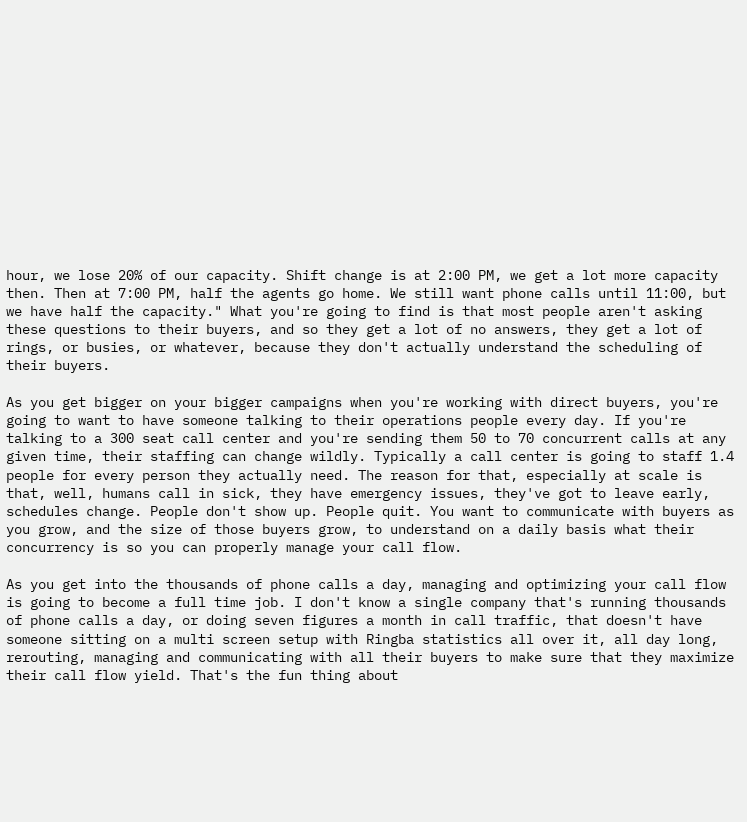hour, we lose 20% of our capacity. Shift change is at 2:00 PM, we get a lot more capacity then. Then at 7:00 PM, half the agents go home. We still want phone calls until 11:00, but we have half the capacity." What you're going to find is that most people aren't asking these questions to their buyers, and so they get a lot of no answers, they get a lot of rings, or busies, or whatever, because they don't actually understand the scheduling of their buyers.

As you get bigger on your bigger campaigns when you're working with direct buyers, you're going to want to have someone talking to their operations people every day. If you're talking to a 300 seat call center and you're sending them 50 to 70 concurrent calls at any given time, their staffing can change wildly. Typically a call center is going to staff 1.4 people for every person they actually need. The reason for that, especially at scale is that, well, humans call in sick, they have emergency issues, they've got to leave early, schedules change. People don't show up. People quit. You want to communicate with buyers as you grow, and the size of those buyers grow, to understand on a daily basis what their concurrency is so you can properly manage your call flow.

As you get into the thousands of phone calls a day, managing and optimizing your call flow is going to become a full time job. I don't know a single company that's running thousands of phone calls a day, or doing seven figures a month in call traffic, that doesn't have someone sitting on a multi screen setup with Ringba statistics all over it, all day long, rerouting, managing and communicating with all their buyers to make sure that they maximize their call flow yield. That's the fun thing about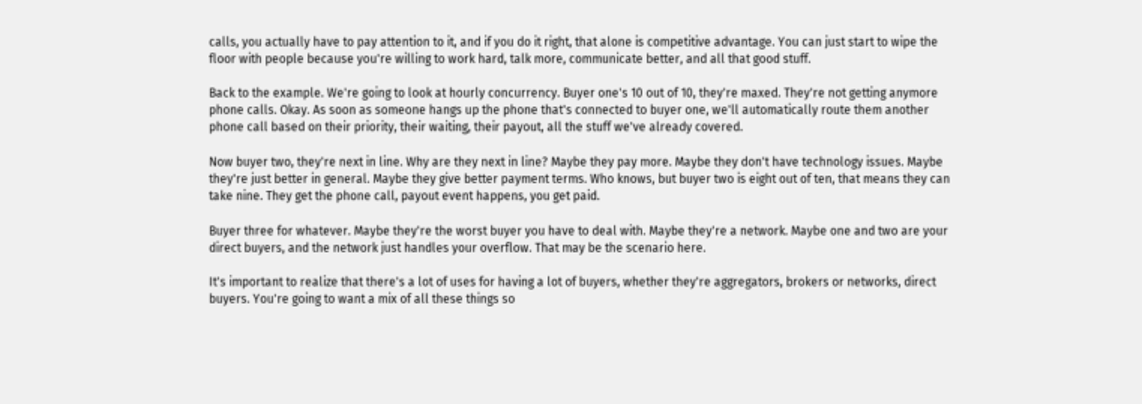calls, you actually have to pay attention to it, and if you do it right, that alone is competitive advantage. You can just start to wipe the floor with people because you're willing to work hard, talk more, communicate better, and all that good stuff.

Back to the example. We're going to look at hourly concurrency. Buyer one's 10 out of 10, they're maxed. They're not getting anymore phone calls. Okay. As soon as someone hangs up the phone that's connected to buyer one, we'll automatically route them another phone call based on their priority, their waiting, their payout, all the stuff we've already covered.

Now buyer two, they're next in line. Why are they next in line? Maybe they pay more. Maybe they don't have technology issues. Maybe they're just better in general. Maybe they give better payment terms. Who knows, but buyer two is eight out of ten, that means they can take nine. They get the phone call, payout event happens, you get paid.

Buyer three for whatever. Maybe they're the worst buyer you have to deal with. Maybe they're a network. Maybe one and two are your direct buyers, and the network just handles your overflow. That may be the scenario here.

It's important to realize that there's a lot of uses for having a lot of buyers, whether they're aggregators, brokers or networks, direct buyers. You're going to want a mix of all these things so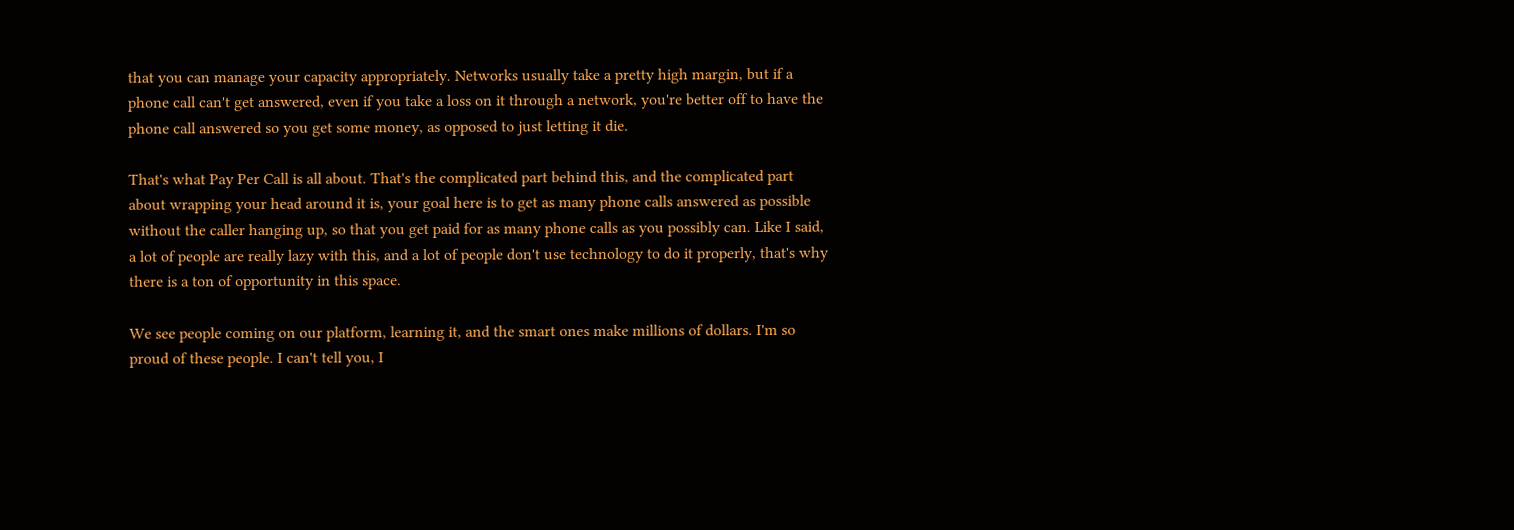that you can manage your capacity appropriately. Networks usually take a pretty high margin, but if a phone call can't get answered, even if you take a loss on it through a network, you're better off to have the phone call answered so you get some money, as opposed to just letting it die.

That's what Pay Per Call is all about. That's the complicated part behind this, and the complicated part about wrapping your head around it is, your goal here is to get as many phone calls answered as possible without the caller hanging up, so that you get paid for as many phone calls as you possibly can. Like I said, a lot of people are really lazy with this, and a lot of people don't use technology to do it properly, that's why there is a ton of opportunity in this space.

We see people coming on our platform, learning it, and the smart ones make millions of dollars. I'm so proud of these people. I can't tell you, I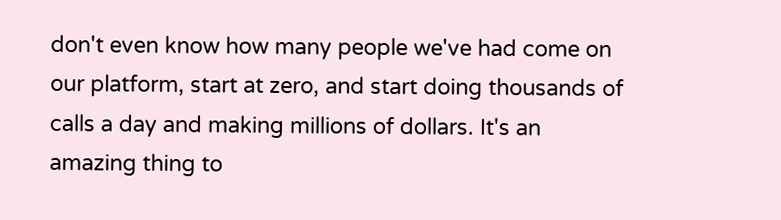don't even know how many people we've had come on our platform, start at zero, and start doing thousands of calls a day and making millions of dollars. It's an amazing thing to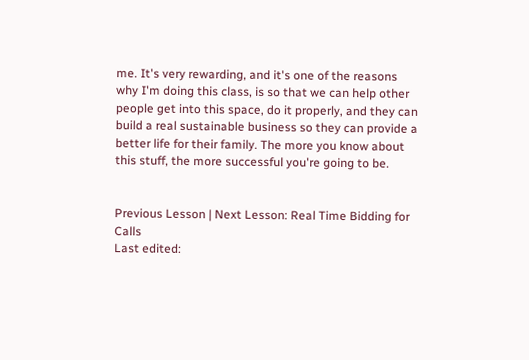me. It's very rewarding, and it's one of the reasons why I'm doing this class, is so that we can help other people get into this space, do it properly, and they can build a real sustainable business so they can provide a better life for their family. The more you know about this stuff, the more successful you're going to be.


Previous Lesson | Next Lesson: Real Time Bidding for Calls
Last edited: